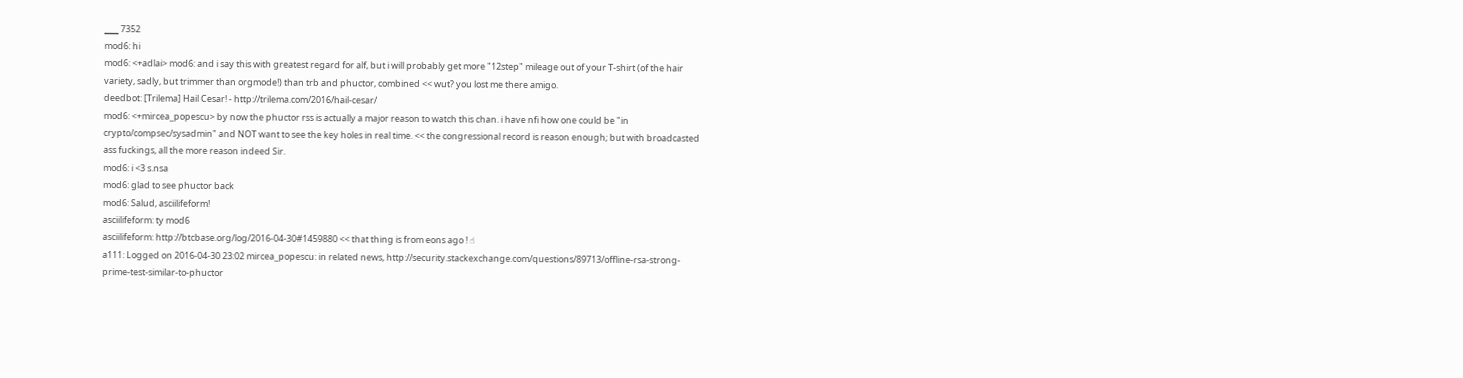▁▁ 7352
mod6: hi
mod6: <+adlai> mod6: and i say this with greatest regard for alf, but i will probably get more "12step" mileage out of your T-shirt (of the hair variety, sadly, but trimmer than orgmode!) than trb and phuctor, combined << wut? you lost me there amigo.
deedbot: [Trilema] Hail Cesar! - http://trilema.com/2016/hail-cesar/
mod6: <+mircea_popescu> by now the phuctor rss is actually a major reason to watch this chan. i have nfi how one could be "in crypto/compsec/sysadmin" and NOT want to see the key holes in real time. << the congressional record is reason enough; but with broadcasted ass fuckings, all the more reason indeed Sir.
mod6: i <3 s.nsa
mod6: glad to see phuctor back
mod6: Salud, asciilifeform!
asciilifeform: ty mod6
asciilifeform: http://btcbase.org/log/2016-04-30#1459880 << that thing is from eons ago ! ☝
a111: Logged on 2016-04-30 23:02 mircea_popescu: in related news, http://security.stackexchange.com/questions/89713/offline-rsa-strong-prime-test-similar-to-phuctor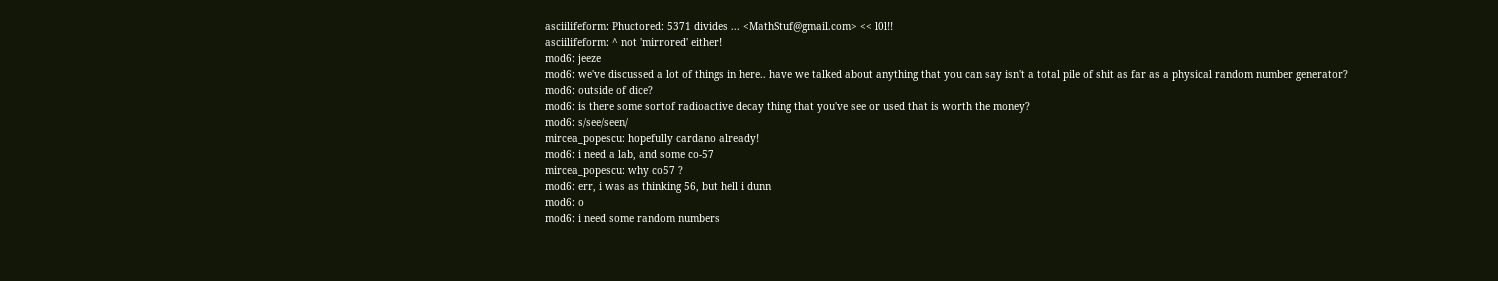asciilifeform: Phuctored: 5371 divides ... <MathStuf@gmail.com> << l0l!!
asciilifeform: ^ not 'mirrored' either!
mod6: jeeze
mod6: we've discussed a lot of things in here.. have we talked about anything that you can say isn't a total pile of shit as far as a physical random number generator?
mod6: outside of dice?
mod6: is there some sortof radioactive decay thing that you've see or used that is worth the money?
mod6: s/see/seen/
mircea_popescu: hopefully cardano already!
mod6: i need a lab, and some co-57
mircea_popescu: why co57 ?
mod6: err, i was as thinking 56, but hell i dunn
mod6: o
mod6: i need some random numbers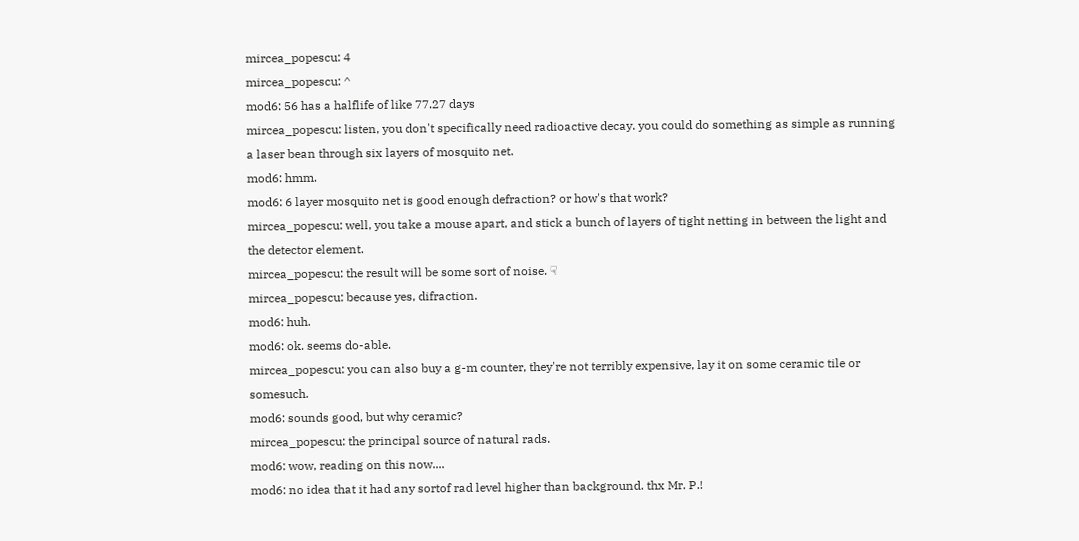mircea_popescu: 4
mircea_popescu: ^
mod6: 56 has a halflife of like 77.27 days
mircea_popescu: listen, you don't specifically need radioactive decay. you could do something as simple as running a laser bean through six layers of mosquito net.
mod6: hmm.
mod6: 6 layer mosquito net is good enough defraction? or how's that work?
mircea_popescu: well, you take a mouse apart, and stick a bunch of layers of tight netting in between the light and the detector element.
mircea_popescu: the result will be some sort of noise. ☟
mircea_popescu: because yes, difraction.
mod6: huh.
mod6: ok. seems do-able.
mircea_popescu: you can also buy a g-m counter, they're not terribly expensive, lay it on some ceramic tile or somesuch.
mod6: sounds good, but why ceramic?
mircea_popescu: the principal source of natural rads.
mod6: wow, reading on this now....
mod6: no idea that it had any sortof rad level higher than background. thx Mr. P.!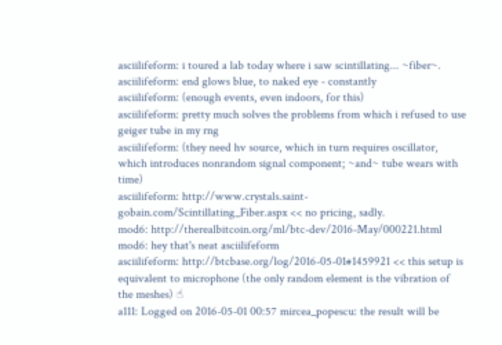asciilifeform: i toured a lab today where i saw scintillating... ~fiber~.
asciilifeform: end glows blue, to naked eye - constantly
asciilifeform: (enough events, even indoors, for this)
asciilifeform: pretty much solves the problems from which i refused to use geiger tube in my rng
asciilifeform: (they need hv source, which in turn requires oscillator, which introduces nonrandom signal component; ~and~ tube wears with time)
asciilifeform: http://www.crystals.saint-gobain.com/Scintillating_Fiber.aspx << no pricing, sadly.
mod6: http://therealbitcoin.org/ml/btc-dev/2016-May/000221.html
mod6: hey that's neat asciilifeform
asciilifeform: http://btcbase.org/log/2016-05-01#1459921 << this setup is equivalent to microphone (the only random element is the vibration of the meshes) ☝
a111: Logged on 2016-05-01 00:57 mircea_popescu: the result will be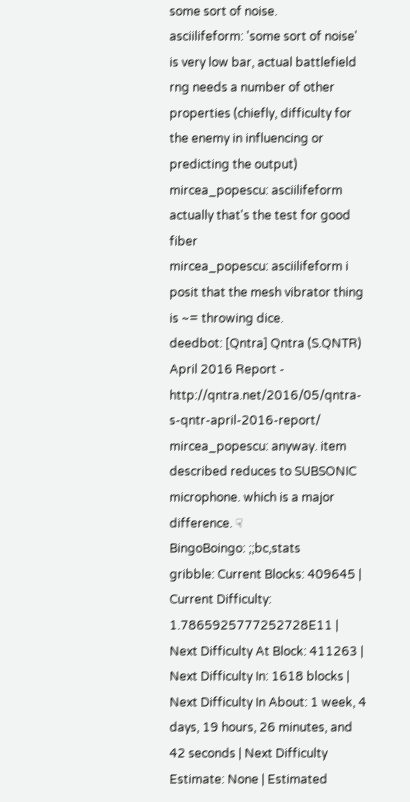some sort of noise.
asciilifeform: 'some sort of noise' is very low bar, actual battlefield rng needs a number of other properties (chiefly, difficulty for the enemy in influencing or predicting the output)
mircea_popescu: asciilifeform actually that's the test for good fiber
mircea_popescu: asciilifeform i posit that the mesh vibrator thing is ~= throwing dice.
deedbot: [Qntra] Qntra (S.QNTR) April 2016 Report - http://qntra.net/2016/05/qntra-s-qntr-april-2016-report/
mircea_popescu: anyway. item described reduces to SUBSONIC microphone. which is a major difference. ☟
BingoBoingo: ;;bc,stats
gribble: Current Blocks: 409645 | Current Difficulty: 1.7865925777252728E11 | Next Difficulty At Block: 411263 | Next Difficulty In: 1618 blocks | Next Difficulty In About: 1 week, 4 days, 19 hours, 26 minutes, and 42 seconds | Next Difficulty Estimate: None | Estimated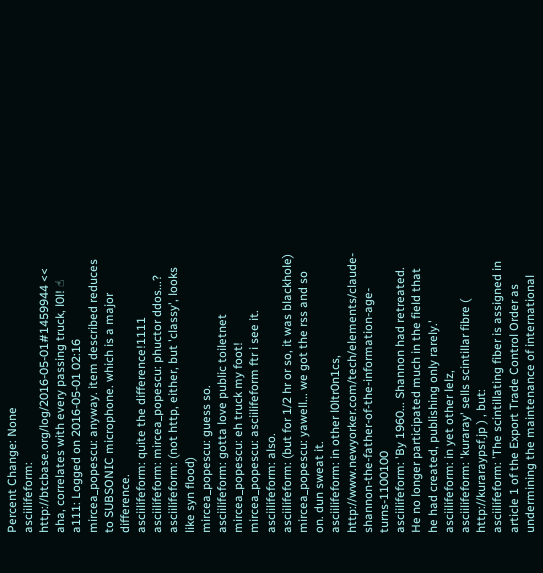Percent Change: None
asciilifeform: http://btcbase.org/log/2016-05-01#1459944 << aha, correlates with every passing truck, l0l! ☝
a111: Logged on 2016-05-01 02:16 mircea_popescu: anyway. item described reduces to SUBSONIC microphone. which is a major difference.
asciilifeform: quite the difference!1111
asciilifeform: mircea_popescu: phuctor ddos...?
asciilifeform: (not http, either, but 'classy', looks like syn flood)
mircea_popescu: guess so.
asciilifeform: gotta love public toiletnet
mircea_popescu: eh truck my foot!
mircea_popescu: asciilifeform ftr i see it.
asciilifeform: also.
asciilifeform: (but for 1/2 hr or so, it was blackhole)
mircea_popescu: yawell... we got the rss and so on. dun sweat it.
asciilifeform: in other l0ltr0n1cs, http://www.newyorker.com/tech/elements/claude-shannon-the-father-of-the-information-age-turns-1100100
asciilifeform: 'By 1960... Shannon had retreated. He no longer participated much in the field that he had created, publishing only rarely.'
asciilifeform: in yet other lelz,
asciilifeform: 'kuraray' sells scintillar fibre ( http://kuraraypsf.jp ) , but:
asciilifeform: 'The scintillating fiber is assigned in article 1 of the Export Trade Control Order as undermining the maintenance of international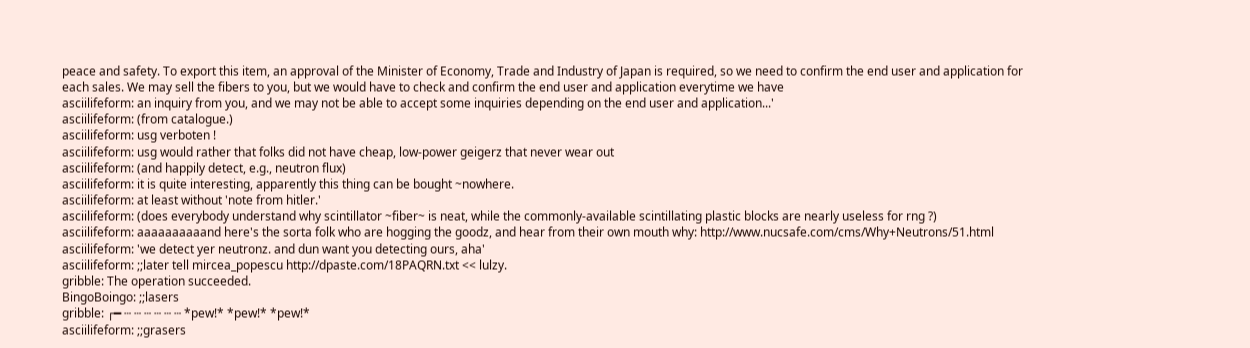peace and safety. To export this item, an approval of the Minister of Economy, Trade and Industry of Japan is required, so we need to confirm the end user and application for each sales. We may sell the fibers to you, but we would have to check and confirm the end user and application everytime we have
asciilifeform: an inquiry from you, and we may not be able to accept some inquiries depending on the end user and application...'
asciilifeform: (from catalogue.)
asciilifeform: usg verboten !
asciilifeform: usg would rather that folks did not have cheap, low-power geigerz that never wear out
asciilifeform: (and happily detect, e.g., neutron flux)
asciilifeform: it is quite interesting, apparently this thing can be bought ~nowhere.
asciilifeform: at least without 'note from hitler.'
asciilifeform: (does everybody understand why scintillator ~fiber~ is neat, while the commonly-available scintillating plastic blocks are nearly useless for rng ?)
asciilifeform: aaaaaaaaaand here's the sorta folk who are hogging the goodz, and hear from their own mouth why: http://www.nucsafe.com/cms/Why+Neutrons/51.html
asciilifeform: 'we detect yer neutronz. and dun want you detecting ours, aha'
asciilifeform: ;;later tell mircea_popescu http://dpaste.com/18PAQRN.txt << lulzy.
gribble: The operation succeeded.
BingoBoingo: ;;lasers
gribble: ┌━ ┄ ┄ ┄ ┄ ┄ ┄ *pew!* *pew!* *pew!*
asciilifeform: ;;grasers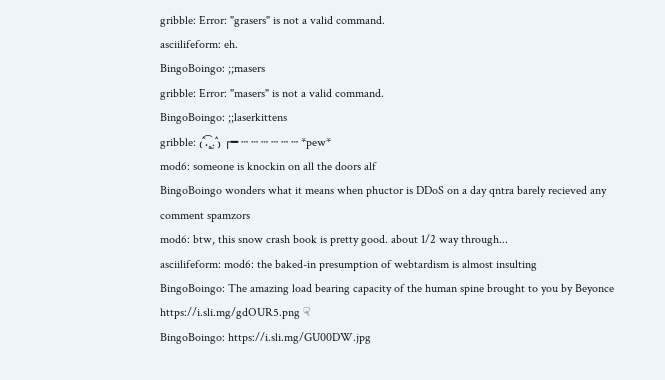gribble: Error: "grasers" is not a valid command.
asciilifeform: eh.
BingoBoingo: ;;masers
gribble: Error: "masers" is not a valid command.
BingoBoingo: ;;laserkittens
gribble: ₍˄.͡˳̫.˄₎ ┌━ ┄ ┄ ┄ ┄ ┄ ┄ *pew*
mod6: someone is knockin on all the doors alf
BingoBoingo wonders what it means when phuctor is DDoS on a day qntra barely recieved any comment spamzors
mod6: btw, this snow crash book is pretty good. about 1/2 way through...
asciilifeform: mod6: the baked-in presumption of webtardism is almost insulting
BingoBoingo: The amazing load bearing capacity of the human spine brought to you by Beyonce https://i.sli.mg/gdOUR5.png ☟
BingoBoingo: https://i.sli.mg/GU00DW.jpg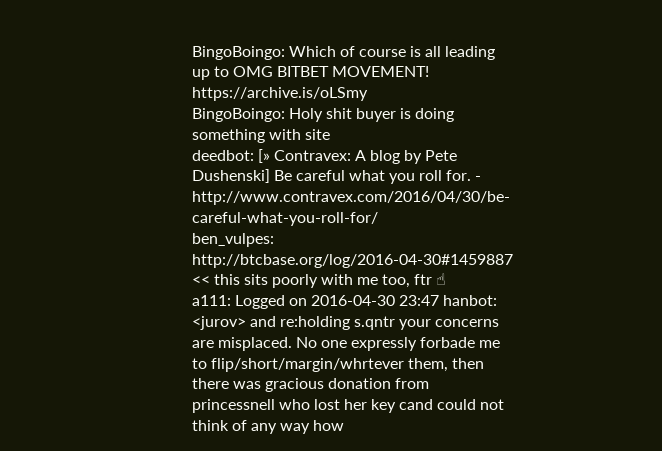BingoBoingo: Which of course is all leading up to OMG BITBET MOVEMENT! https://archive.is/oLSmy
BingoBoingo: Holy shit buyer is doing something with site
deedbot: [» Contravex: A blog by Pete Dushenski] Be careful what you roll for. - http://www.contravex.com/2016/04/30/be-careful-what-you-roll-for/
ben_vulpes: http://btcbase.org/log/2016-04-30#1459887 << this sits poorly with me too, ftr ☝
a111: Logged on 2016-04-30 23:47 hanbot: <jurov> and re:holding s.qntr your concerns are misplaced. No one expressly forbade me to flip/short/margin/whrtever them, then there was gracious donation from princessnell who lost her key cand could not think of any way how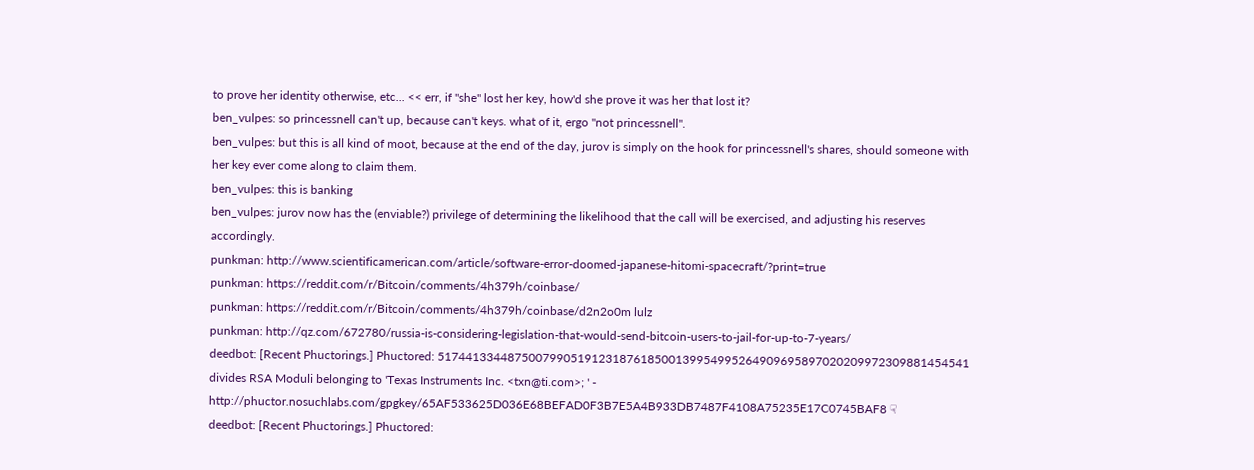to prove her identity otherwise, etc... << err, if "she" lost her key, how'd she prove it was her that lost it?
ben_vulpes: so princessnell can't up, because can't keys. what of it, ergo "not princessnell".
ben_vulpes: but this is all kind of moot, because at the end of the day, jurov is simply on the hook for princessnell's shares, should someone with her key ever come along to claim them.
ben_vulpes: this is banking
ben_vulpes: jurov now has the (enviable?) privilege of determining the likelihood that the call will be exercised, and adjusting his reserves accordingly.
punkman: http://www.scientificamerican.com/article/software-error-doomed-japanese-hitomi-spacecraft/?print=true
punkman: https://reddit.com/r/Bitcoin/comments/4h379h/coinbase/
punkman: https://reddit.com/r/Bitcoin/comments/4h379h/coinbase/d2n2o0m lulz
punkman: http://qz.com/672780/russia-is-considering-legislation-that-would-send-bitcoin-users-to-jail-for-up-to-7-years/
deedbot: [Recent Phuctorings.] Phuctored: 5174413344875007990519123187618500139954995264909695897020209972309881454541 divides RSA Moduli belonging to 'Texas Instruments Inc. <txn@ti.com>; ' - http://phuctor.nosuchlabs.com/gpgkey/65AF533625D036E68BEFAD0F3B7E5A4B933DB7487F4108A75235E17C0745BAF8 ☟
deedbot: [Recent Phuctorings.] Phuctored: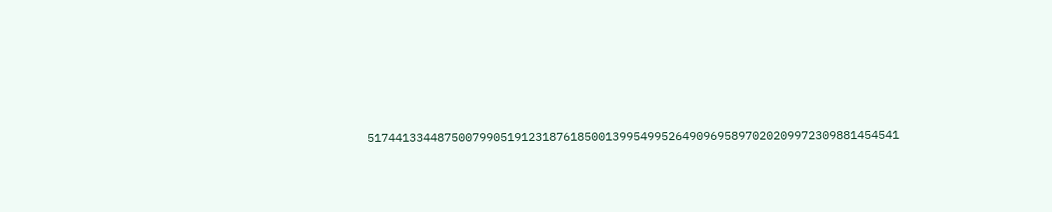5174413344875007990519123187618500139954995264909695897020209972309881454541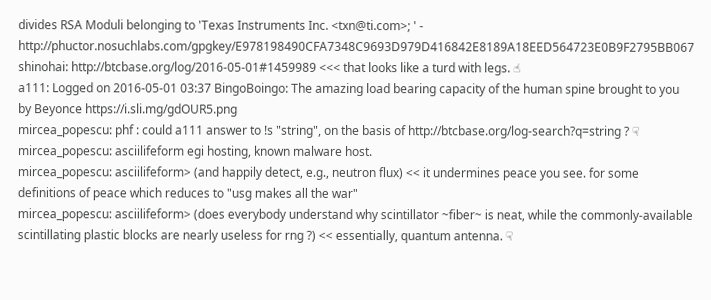divides RSA Moduli belonging to 'Texas Instruments Inc. <txn@ti.com>; ' - http://phuctor.nosuchlabs.com/gpgkey/E978198490CFA7348C9693D979D416842E8189A18EED564723E0B9F2795BB067
shinohai: http://btcbase.org/log/2016-05-01#1459989 <<< that looks like a turd with legs. ☝
a111: Logged on 2016-05-01 03:37 BingoBoingo: The amazing load bearing capacity of the human spine brought to you by Beyonce https://i.sli.mg/gdOUR5.png
mircea_popescu: phf : could a111 answer to !s "string", on the basis of http://btcbase.org/log-search?q=string ? ☟
mircea_popescu: asciilifeform egi hosting, known malware host.
mircea_popescu: asciilifeform> (and happily detect, e.g., neutron flux) << it undermines peace you see. for some definitions of peace which reduces to "usg makes all the war"
mircea_popescu: asciilifeform> (does everybody understand why scintillator ~fiber~ is neat, while the commonly-available scintillating plastic blocks are nearly useless for rng ?) << essentially, quantum antenna. ☟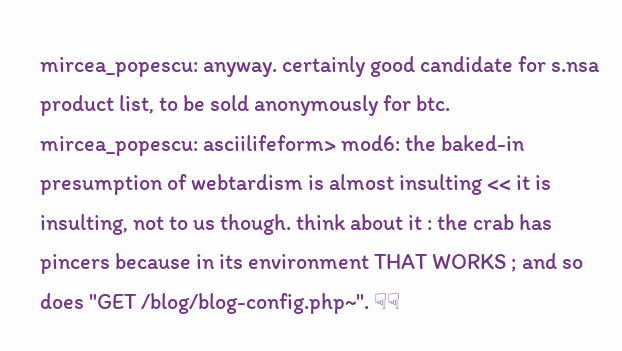mircea_popescu: anyway. certainly good candidate for s.nsa product list, to be sold anonymously for btc.
mircea_popescu: asciilifeform> mod6: the baked-in presumption of webtardism is almost insulting << it is insulting, not to us though. think about it : the crab has pincers because in its environment THAT WORKS ; and so does "GET /blog/blog-config.php~". ☟☟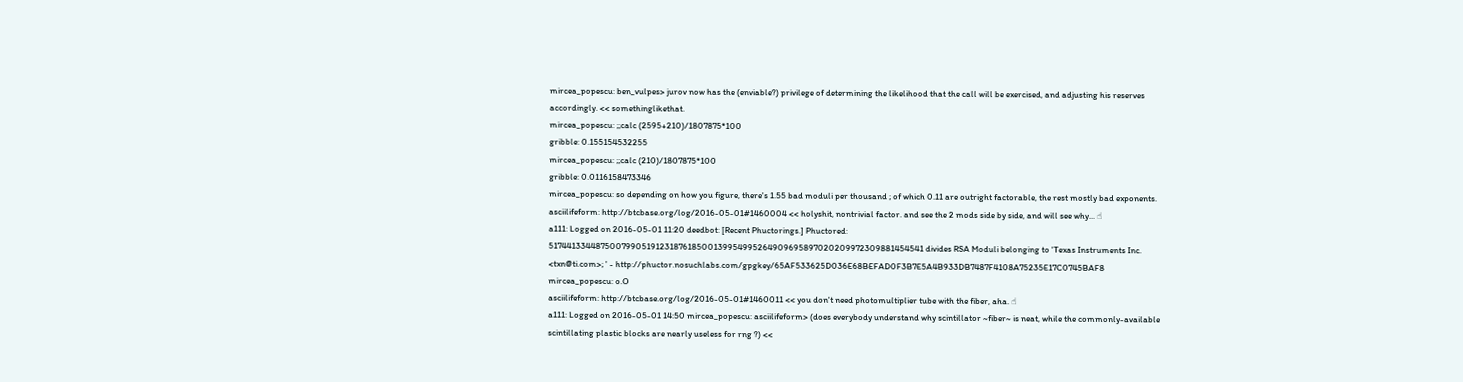mircea_popescu: ben_vulpes> jurov now has the (enviable?) privilege of determining the likelihood that the call will be exercised, and adjusting his reserves accordingly. << somethinglikethat.
mircea_popescu: ;;calc (2595+210)/1807875*100
gribble: 0.155154532255
mircea_popescu: ;;calc (210)/1807875*100
gribble: 0.0116158473346
mircea_popescu: so depending on how you figure, there's 1.55 bad moduli per thousand ; of which 0.11 are outright factorable, the rest mostly bad exponents.
asciilifeform: http://btcbase.org/log/2016-05-01#1460004 << holyshit, nontrivial factor. and see the 2 mods side by side, and will see why... ☝
a111: Logged on 2016-05-01 11:20 deedbot: [Recent Phuctorings.] Phuctored: 5174413344875007990519123187618500139954995264909695897020209972309881454541 divides RSA Moduli belonging to 'Texas Instruments Inc. <txn@ti.com>; ' - http://phuctor.nosuchlabs.com/gpgkey/65AF533625D036E68BEFAD0F3B7E5A4B933DB7487F4108A75235E17C0745BAF8
mircea_popescu: o.O
asciilifeform: http://btcbase.org/log/2016-05-01#1460011 << you don't need photomultiplier tube with the fiber, aha. ☝
a111: Logged on 2016-05-01 14:50 mircea_popescu: asciilifeform> (does everybody understand why scintillator ~fiber~ is neat, while the commonly-available scintillating plastic blocks are nearly useless for rng ?) <<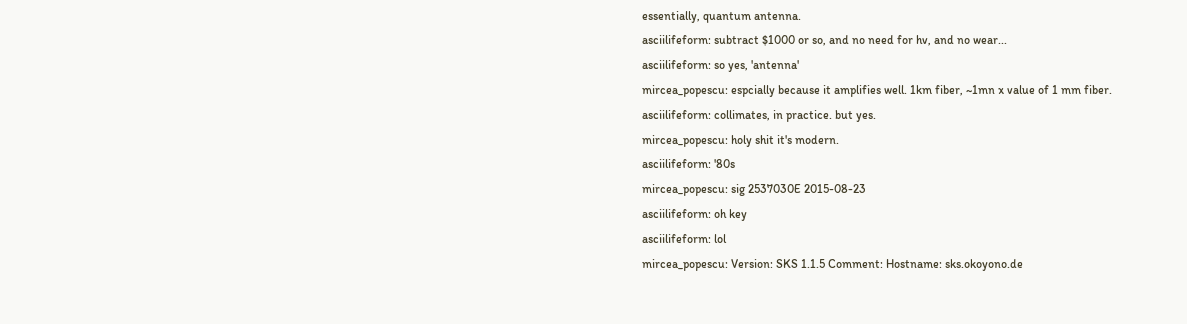essentially, quantum antenna.
asciilifeform: subtract $1000 or so, and no need for hv, and no wear...
asciilifeform: so yes, 'antenna'
mircea_popescu: espcially because it amplifies well. 1km fiber, ~1mn x value of 1 mm fiber.
asciilifeform: collimates, in practice. but yes.
mircea_popescu: holy shit it's modern.
asciilifeform: '80s
mircea_popescu: sig 2537030E 2015-08-23
asciilifeform: oh key
asciilifeform: lol
mircea_popescu: Version: SKS 1.1.5 Comment: Hostname: sks.okoyono.de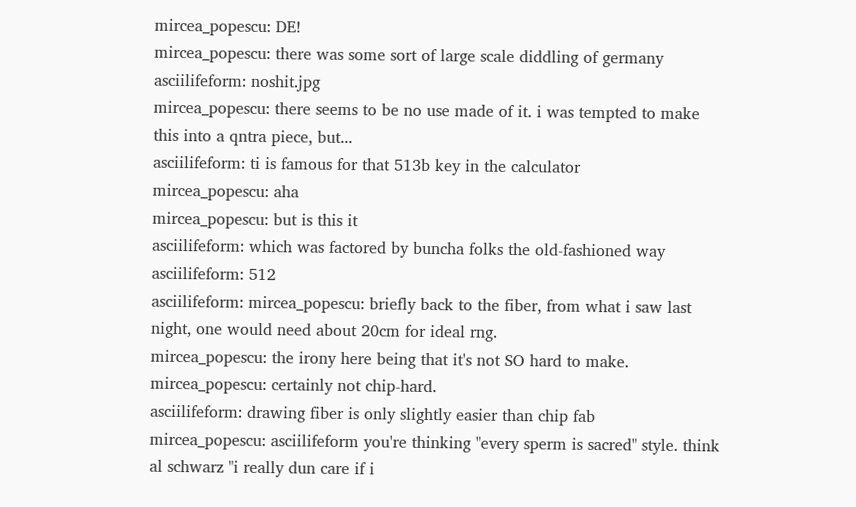mircea_popescu: DE!
mircea_popescu: there was some sort of large scale diddling of germany
asciilifeform: noshit.jpg
mircea_popescu: there seems to be no use made of it. i was tempted to make this into a qntra piece, but...
asciilifeform: ti is famous for that 513b key in the calculator
mircea_popescu: aha
mircea_popescu: but is this it
asciilifeform: which was factored by buncha folks the old-fashioned way
asciilifeform: 512
asciilifeform: mircea_popescu: briefly back to the fiber, from what i saw last night, one would need about 20cm for ideal rng.
mircea_popescu: the irony here being that it's not SO hard to make.
mircea_popescu: certainly not chip-hard.
asciilifeform: drawing fiber is only slightly easier than chip fab
mircea_popescu: asciilifeform you're thinking "every sperm is sacred" style. think al schwarz "i really dun care if i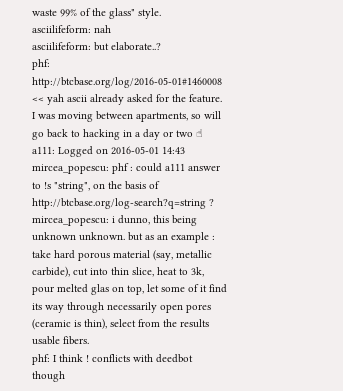waste 99% of the glass" style.
asciilifeform: nah
asciilifeform: but elaborate..?
phf: http://btcbase.org/log/2016-05-01#1460008 << yah ascii already asked for the feature. I was moving between apartments, so will go back to hacking in a day or two ☝
a111: Logged on 2016-05-01 14:43 mircea_popescu: phf : could a111 answer to !s "string", on the basis of http://btcbase.org/log-search?q=string ?
mircea_popescu: i dunno, this being unknown unknown. but as an example : take hard porous material (say, metallic carbide), cut into thin slice, heat to 3k, pour melted glas on top, let some of it find its way through necessarily open pores (ceramic is thin), select from the results usable fibers.
phf: I think ! conflicts with deedbot though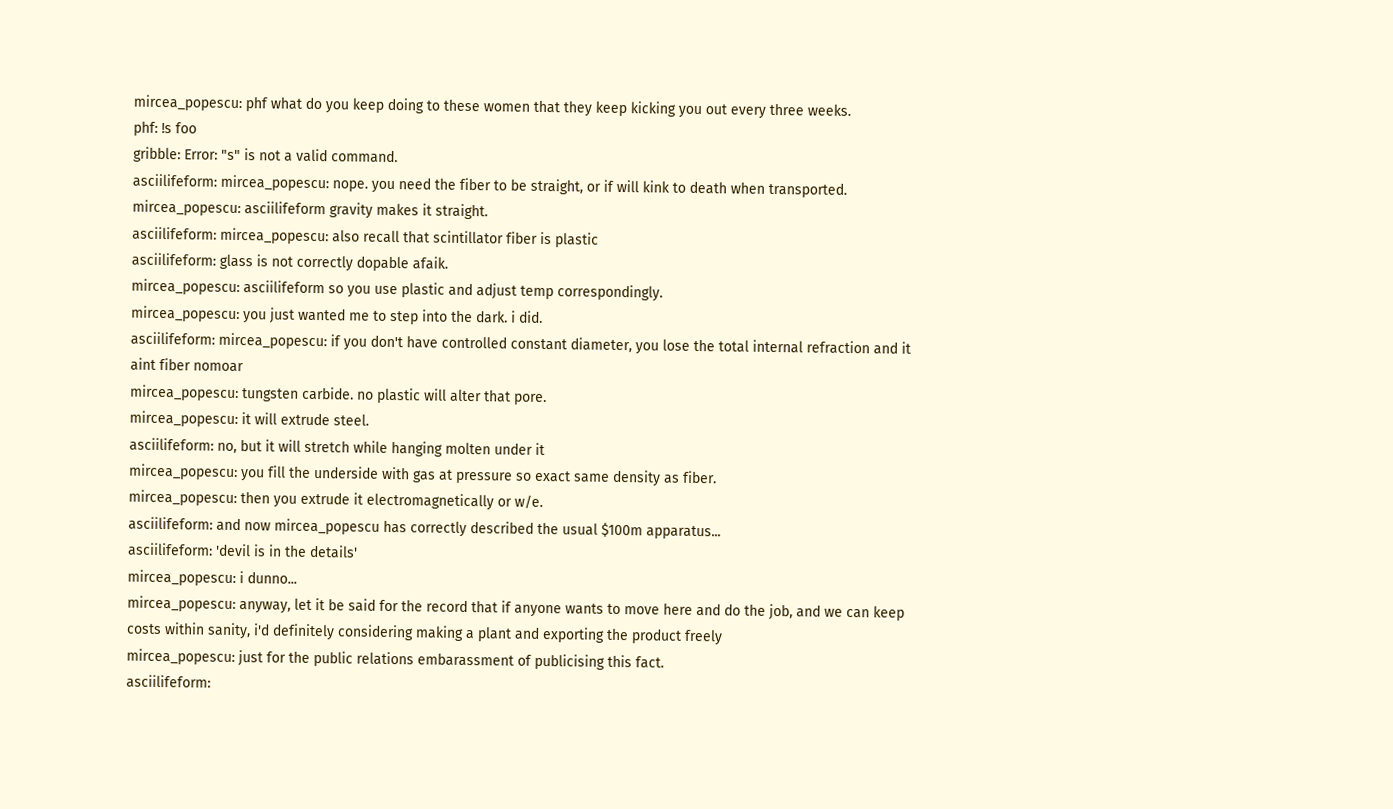mircea_popescu: phf what do you keep doing to these women that they keep kicking you out every three weeks.
phf: !s foo
gribble: Error: "s" is not a valid command.
asciilifeform: mircea_popescu: nope. you need the fiber to be straight, or if will kink to death when transported.
mircea_popescu: asciilifeform gravity makes it straight.
asciilifeform: mircea_popescu: also recall that scintillator fiber is plastic
asciilifeform: glass is not correctly dopable afaik.
mircea_popescu: asciilifeform so you use plastic and adjust temp correspondingly.
mircea_popescu: you just wanted me to step into the dark. i did.
asciilifeform: mircea_popescu: if you don't have controlled constant diameter, you lose the total internal refraction and it aint fiber nomoar
mircea_popescu: tungsten carbide. no plastic will alter that pore.
mircea_popescu: it will extrude steel.
asciilifeform: no, but it will stretch while hanging molten under it
mircea_popescu: you fill the underside with gas at pressure so exact same density as fiber.
mircea_popescu: then you extrude it electromagnetically or w/e.
asciilifeform: and now mircea_popescu has correctly described the usual $100m apparatus...
asciilifeform: 'devil is in the details'
mircea_popescu: i dunno...
mircea_popescu: anyway, let it be said for the record that if anyone wants to move here and do the job, and we can keep costs within sanity, i'd definitely considering making a plant and exporting the product freely
mircea_popescu: just for the public relations embarassment of publicising this fact.
asciilifeform: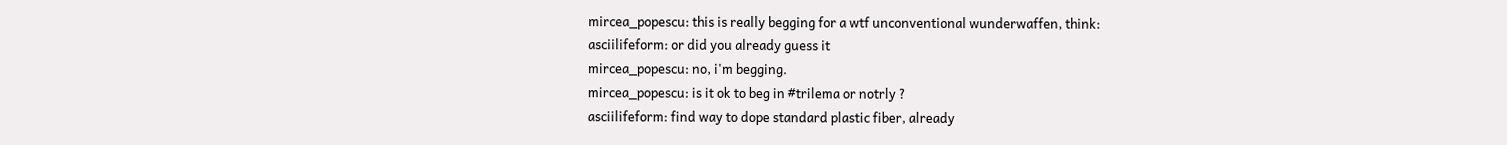mircea_popescu: this is really begging for a wtf unconventional wunderwaffen, think:
asciilifeform: or did you already guess it
mircea_popescu: no, i'm begging.
mircea_popescu: is it ok to beg in #trilema or notrly ?
asciilifeform: find way to dope standard plastic fiber, already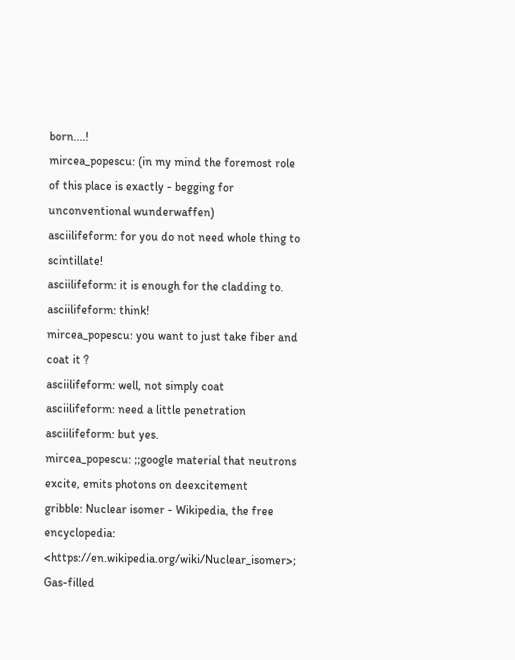born....!
mircea_popescu: (in my mind the foremost role of this place is exactly - begging for unconventional wunderwaffen)
asciilifeform: for you do not need whole thing to scintillate!
asciilifeform: it is enough for the cladding to.
asciilifeform: think!
mircea_popescu: you want to just take fiber and coat it ?
asciilifeform: well, not simply coat
asciilifeform: need a little penetration
asciilifeform: but yes.
mircea_popescu: ;;google material that neutrons excite, emits photons on deexcitement
gribble: Nuclear isomer - Wikipedia, the free encyclopedia: <https://en.wikipedia.org/wiki/Nuclear_isomer>; Gas-filled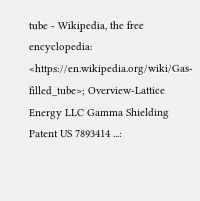tube - Wikipedia, the free encyclopedia: <https://en.wikipedia.org/wiki/Gas-filled_tube>; Overview-Lattice Energy LLC Gamma Shielding Patent US 7893414 ...: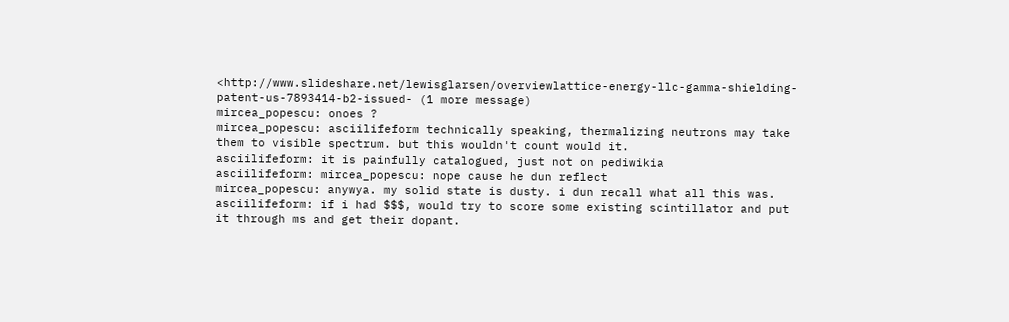<http://www.slideshare.net/lewisglarsen/overviewlattice-energy-llc-gamma-shielding-patent-us-7893414-b2-issued- (1 more message)
mircea_popescu: onoes ?
mircea_popescu: asciilifeform technically speaking, thermalizing neutrons may take them to visible spectrum. but this wouldn't count would it.
asciilifeform: it is painfully catalogued, just not on pediwikia
asciilifeform: mircea_popescu: nope cause he dun reflect
mircea_popescu: anywya. my solid state is dusty. i dun recall what all this was.
asciilifeform: if i had $$$, would try to score some existing scintillator and put it through ms and get their dopant.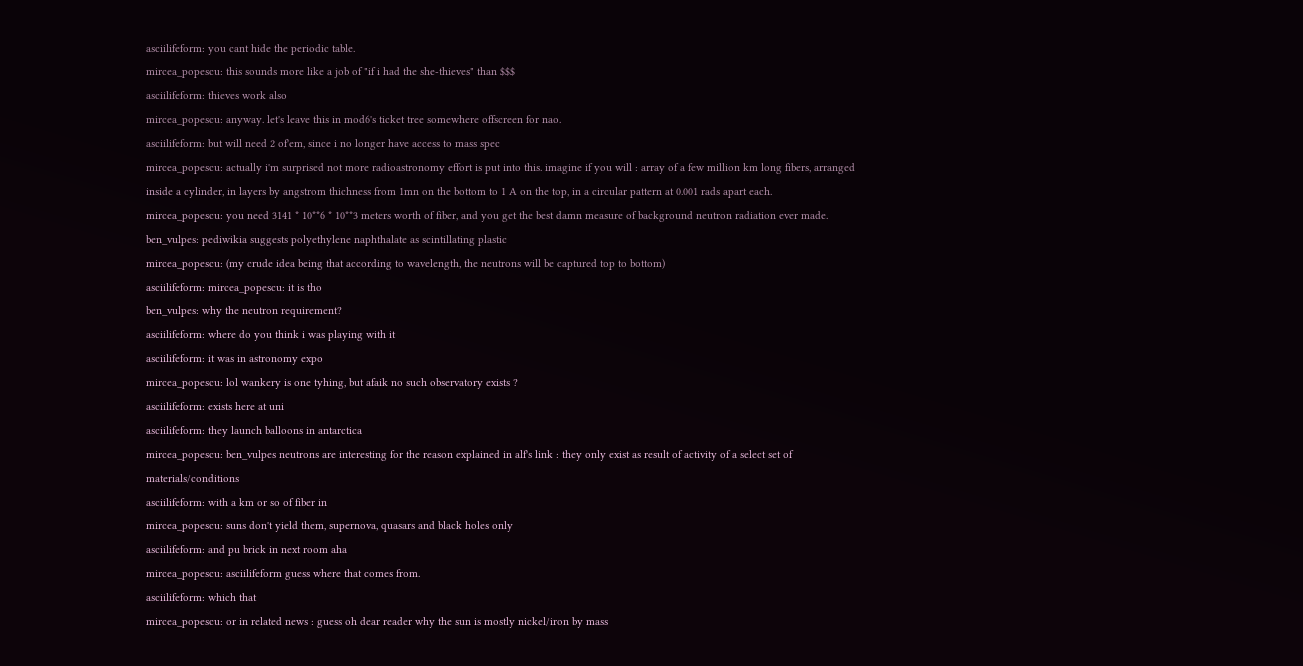asciilifeform: you cant hide the periodic table.
mircea_popescu: this sounds more like a job of "if i had the she-thieves" than $$$
asciilifeform: thieves work also
mircea_popescu: anyway. let's leave this in mod6's ticket tree somewhere offscreen for nao.
asciilifeform: but will need 2 of'em, since i no longer have access to mass spec
mircea_popescu: actually i'm surprised not more radioastronomy effort is put into this. imagine if you will : array of a few million km long fibers, arranged inside a cylinder, in layers by angstrom thichness from 1mn on the bottom to 1 A on the top, in a circular pattern at 0.001 rads apart each.
mircea_popescu: you need 3141 * 10**6 * 10**3 meters worth of fiber, and you get the best damn measure of background neutron radiation ever made.
ben_vulpes: pediwikia suggests polyethylene naphthalate as scintillating plastic
mircea_popescu: (my crude idea being that according to wavelength, the neutrons will be captured top to bottom)
asciilifeform: mircea_popescu: it is tho
ben_vulpes: why the neutron requirement?
asciilifeform: where do you think i was playing with it
asciilifeform: it was in astronomy expo
mircea_popescu: lol wankery is one tyhing, but afaik no such observatory exists ?
asciilifeform: exists here at uni
asciilifeform: they launch balloons in antarctica
mircea_popescu: ben_vulpes neutrons are interesting for the reason explained in alf's link : they only exist as result of activity of a select set of materials/conditions
asciilifeform: with a km or so of fiber in
mircea_popescu: suns don't yield them, supernova, quasars and black holes only
asciilifeform: and pu brick in next room aha
mircea_popescu: asciilifeform guess where that comes from.
asciilifeform: which that
mircea_popescu: or in related news : guess oh dear reader why the sun is mostly nickel/iron by mass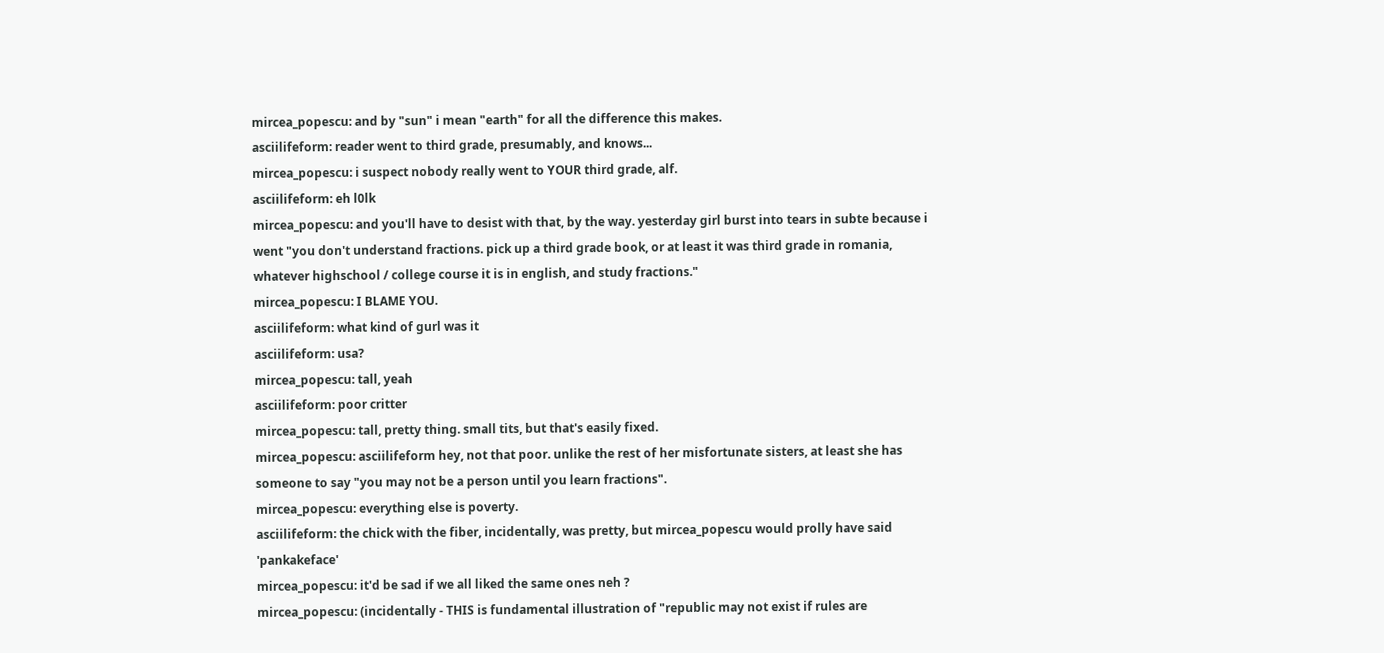mircea_popescu: and by "sun" i mean "earth" for all the difference this makes.
asciilifeform: reader went to third grade, presumably, and knows...
mircea_popescu: i suspect nobody really went to YOUR third grade, alf.
asciilifeform: eh l0lk
mircea_popescu: and you'll have to desist with that, by the way. yesterday girl burst into tears in subte because i went "you don't understand fractions. pick up a third grade book, or at least it was third grade in romania, whatever highschool / college course it is in english, and study fractions."
mircea_popescu: I BLAME YOU.
asciilifeform: what kind of gurl was it
asciilifeform: usa?
mircea_popescu: tall, yeah
asciilifeform: poor critter
mircea_popescu: tall, pretty thing. small tits, but that's easily fixed.
mircea_popescu: asciilifeform hey, not that poor. unlike the rest of her misfortunate sisters, at least she has someone to say "you may not be a person until you learn fractions".
mircea_popescu: everything else is poverty.
asciilifeform: the chick with the fiber, incidentally, was pretty, but mircea_popescu would prolly have said 'pankakeface'
mircea_popescu: it'd be sad if we all liked the same ones neh ?
mircea_popescu: (incidentally - THIS is fundamental illustration of "republic may not exist if rules are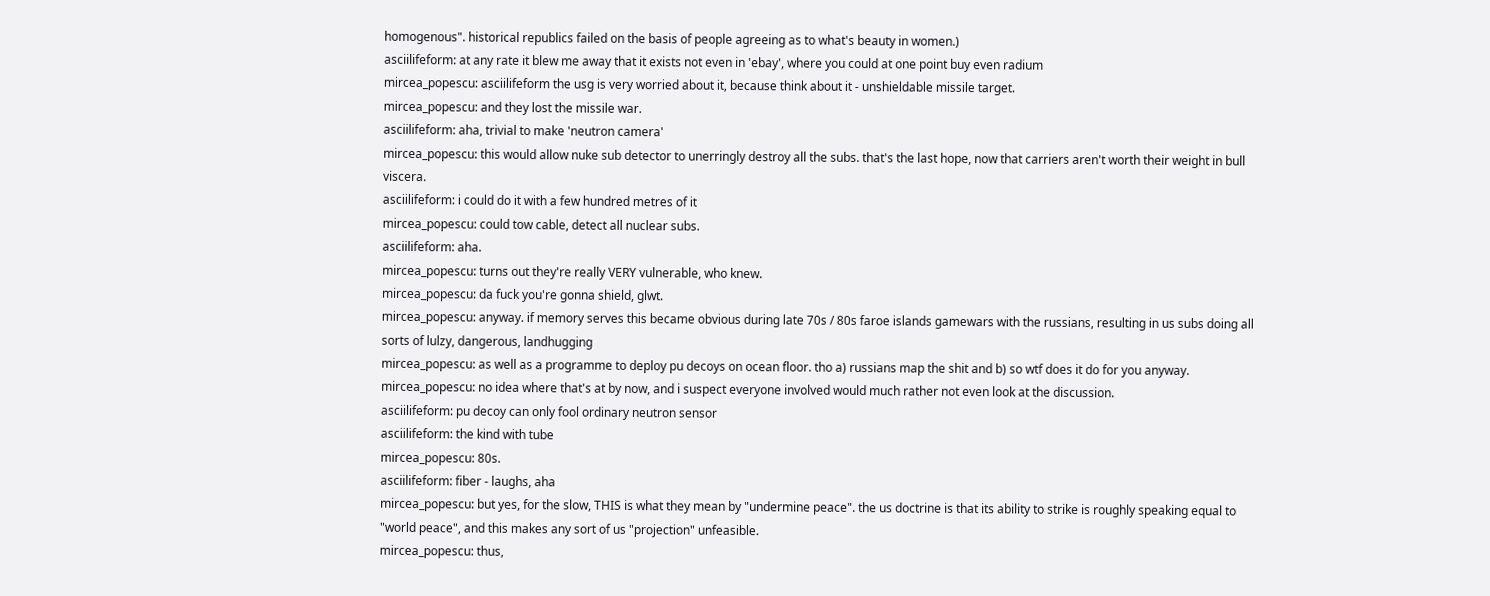homogenous". historical republics failed on the basis of people agreeing as to what's beauty in women.)
asciilifeform: at any rate it blew me away that it exists not even in 'ebay', where you could at one point buy even radium
mircea_popescu: asciilifeform the usg is very worried about it, because think about it - unshieldable missile target.
mircea_popescu: and they lost the missile war.
asciilifeform: aha, trivial to make 'neutron camera'
mircea_popescu: this would allow nuke sub detector to unerringly destroy all the subs. that's the last hope, now that carriers aren't worth their weight in bull viscera.
asciilifeform: i could do it with a few hundred metres of it
mircea_popescu: could tow cable, detect all nuclear subs.
asciilifeform: aha.
mircea_popescu: turns out they're really VERY vulnerable, who knew.
mircea_popescu: da fuck you're gonna shield, glwt.
mircea_popescu: anyway. if memory serves this became obvious during late 70s / 80s faroe islands gamewars with the russians, resulting in us subs doing all sorts of lulzy, dangerous, landhugging
mircea_popescu: as well as a programme to deploy pu decoys on ocean floor. tho a) russians map the shit and b) so wtf does it do for you anyway.
mircea_popescu: no idea where that's at by now, and i suspect everyone involved would much rather not even look at the discussion.
asciilifeform: pu decoy can only fool ordinary neutron sensor
asciilifeform: the kind with tube
mircea_popescu: 80s.
asciilifeform: fiber - laughs, aha
mircea_popescu: but yes, for the slow, THIS is what they mean by "undermine peace". the us doctrine is that its ability to strike is roughly speaking equal to "world peace", and this makes any sort of us "projection" unfeasible.
mircea_popescu: thus,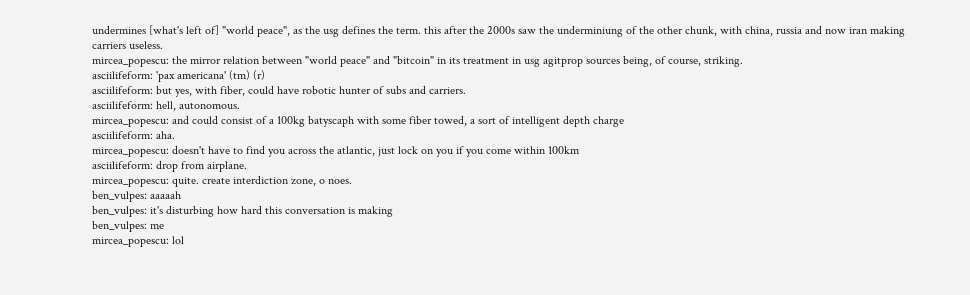undermines [what's left of] "world peace", as the usg defines the term. this after the 2000s saw the underminiung of the other chunk, with china, russia and now iran making carriers useless.
mircea_popescu: the mirror relation between "world peace" and "bitcoin" in its treatment in usg agitprop sources being, of course, striking.
asciilifeform: 'pax americana' (tm) (r)
asciilifeform: but yes, with fiber, could have robotic hunter of subs and carriers.
asciilifeform: hell, autonomous.
mircea_popescu: and could consist of a 100kg batyscaph with some fiber towed, a sort of intelligent depth charge
asciilifeform: aha.
mircea_popescu: doesn't have to find you across the atlantic, just lock on you if you come within 100km
asciilifeform: drop from airplane.
mircea_popescu: quite. create interdiction zone, o noes.
ben_vulpes: aaaaah
ben_vulpes: it's disturbing how hard this conversation is making
ben_vulpes: me
mircea_popescu: lol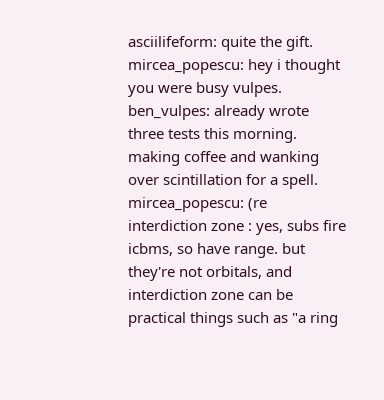asciilifeform: quite the gift.
mircea_popescu: hey i thought you were busy vulpes.
ben_vulpes: already wrote three tests this morning. making coffee and wanking over scintillation for a spell.
mircea_popescu: (re interdiction zone : yes, subs fire icbms, so have range. but they're not orbitals, and interdiction zone can be practical things such as "a ring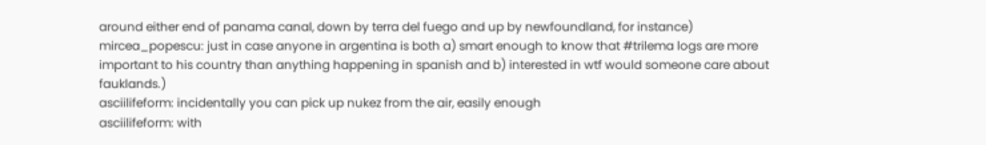around either end of panama canal, down by terra del fuego and up by newfoundland, for instance)
mircea_popescu: just in case anyone in argentina is both a) smart enough to know that #trilema logs are more important to his country than anything happening in spanish and b) interested in wtf would someone care about fauklands.)
asciilifeform: incidentally you can pick up nukez from the air, easily enough
asciilifeform: with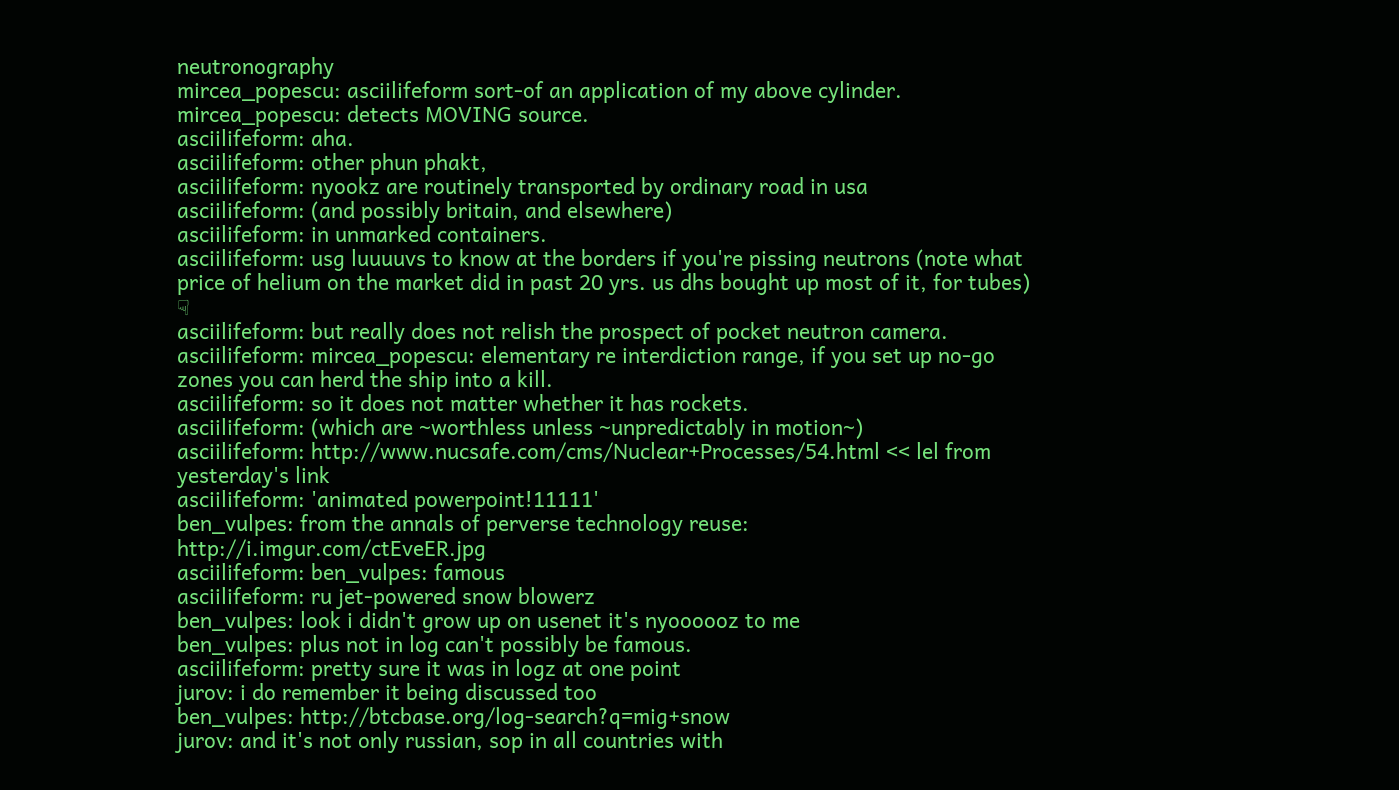neutronography
mircea_popescu: asciilifeform sort-of an application of my above cylinder.
mircea_popescu: detects MOVING source.
asciilifeform: aha.
asciilifeform: other phun phakt,
asciilifeform: nyookz are routinely transported by ordinary road in usa
asciilifeform: (and possibly britain, and elsewhere)
asciilifeform: in unmarked containers.
asciilifeform: usg luuuuvs to know at the borders if you're pissing neutrons (note what price of helium on the market did in past 20 yrs. us dhs bought up most of it, for tubes) ☟
asciilifeform: but really does not relish the prospect of pocket neutron camera.
asciilifeform: mircea_popescu: elementary re interdiction range, if you set up no-go zones you can herd the ship into a kill.
asciilifeform: so it does not matter whether it has rockets.
asciilifeform: (which are ~worthless unless ~unpredictably in motion~)
asciilifeform: http://www.nucsafe.com/cms/Nuclear+Processes/54.html << lel from yesterday's link
asciilifeform: 'animated powerpoint!11111'
ben_vulpes: from the annals of perverse technology reuse: http://i.imgur.com/ctEveER.jpg
asciilifeform: ben_vulpes: famous
asciilifeform: ru jet-powered snow blowerz
ben_vulpes: look i didn't grow up on usenet it's nyoooooz to me
ben_vulpes: plus not in log can't possibly be famous.
asciilifeform: pretty sure it was in logz at one point
jurov: i do remember it being discussed too
ben_vulpes: http://btcbase.org/log-search?q=mig+snow
jurov: and it's not only russian, sop in all countries with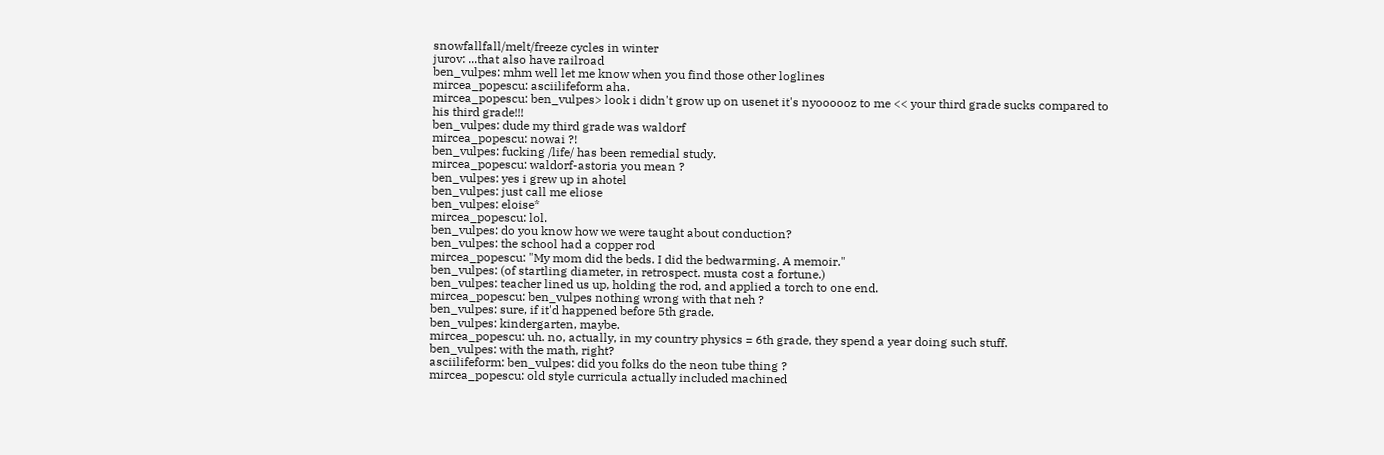snowfallfall/melt/freeze cycles in winter
jurov: ...that also have railroad
ben_vulpes: mhm well let me know when you find those other loglines
mircea_popescu: asciilifeform aha.
mircea_popescu: ben_vulpes> look i didn't grow up on usenet it's nyoooooz to me << your third grade sucks compared to his third grade!!!
ben_vulpes: dude my third grade was waldorf
mircea_popescu: nowai ?!
ben_vulpes: fucking /life/ has been remedial study.
mircea_popescu: waldorf-astoria you mean ?
ben_vulpes: yes i grew up in ahotel
ben_vulpes: just call me eliose
ben_vulpes: eloise*
mircea_popescu: lol.
ben_vulpes: do you know how we were taught about conduction?
ben_vulpes: the school had a copper rod
mircea_popescu: "My mom did the beds. I did the bedwarming. A memoir."
ben_vulpes: (of startling diameter, in retrospect. musta cost a fortune.)
ben_vulpes: teacher lined us up, holding the rod, and applied a torch to one end.
mircea_popescu: ben_vulpes nothing wrong with that neh ?
ben_vulpes: sure, if it'd happened before 5th grade.
ben_vulpes: kindergarten, maybe.
mircea_popescu: uh. no, actually, in my country physics = 6th grade, they spend a year doing such stuff.
ben_vulpes: with the math, right?
asciilifeform: ben_vulpes: did you folks do the neon tube thing ?
mircea_popescu: old style curricula actually included machined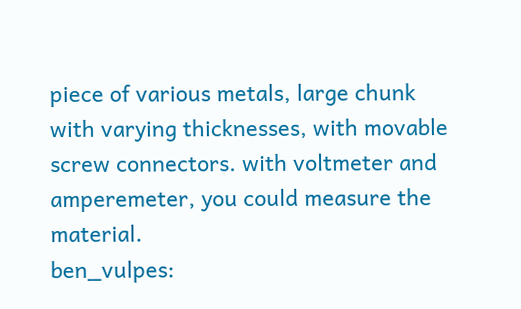piece of various metals, large chunk with varying thicknesses, with movable screw connectors. with voltmeter and amperemeter, you could measure the material.
ben_vulpes: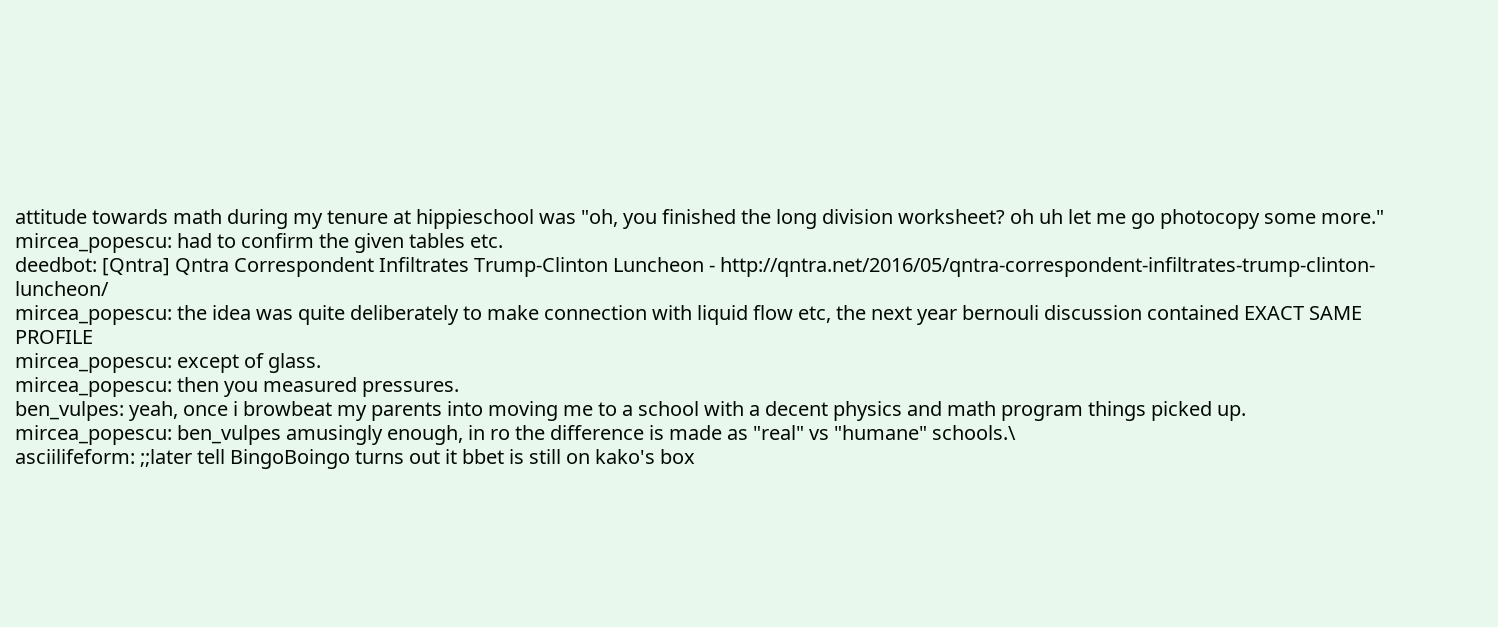attitude towards math during my tenure at hippieschool was "oh, you finished the long division worksheet? oh uh let me go photocopy some more."
mircea_popescu: had to confirm the given tables etc.
deedbot: [Qntra] Qntra Correspondent Infiltrates Trump-Clinton Luncheon - http://qntra.net/2016/05/qntra-correspondent-infiltrates-trump-clinton-luncheon/
mircea_popescu: the idea was quite deliberately to make connection with liquid flow etc, the next year bernouli discussion contained EXACT SAME PROFILE
mircea_popescu: except of glass.
mircea_popescu: then you measured pressures.
ben_vulpes: yeah, once i browbeat my parents into moving me to a school with a decent physics and math program things picked up.
mircea_popescu: ben_vulpes amusingly enough, in ro the difference is made as "real" vs "humane" schools.\
asciilifeform: ;;later tell BingoBoingo turns out it bbet is still on kako's box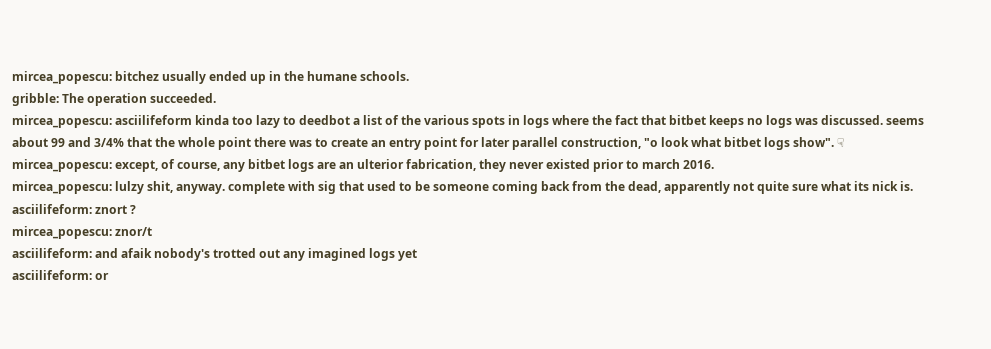mircea_popescu: bitchez usually ended up in the humane schools.
gribble: The operation succeeded.
mircea_popescu: asciilifeform kinda too lazy to deedbot a list of the various spots in logs where the fact that bitbet keeps no logs was discussed. seems about 99 and 3/4% that the whole point there was to create an entry point for later parallel construction, "o look what bitbet logs show". ☟
mircea_popescu: except, of course, any bitbet logs are an ulterior fabrication, they never existed prior to march 2016.
mircea_popescu: lulzy shit, anyway. complete with sig that used to be someone coming back from the dead, apparently not quite sure what its nick is.
asciilifeform: znort ?
mircea_popescu: znor/t
asciilifeform: and afaik nobody's trotted out any imagined logs yet
asciilifeform: or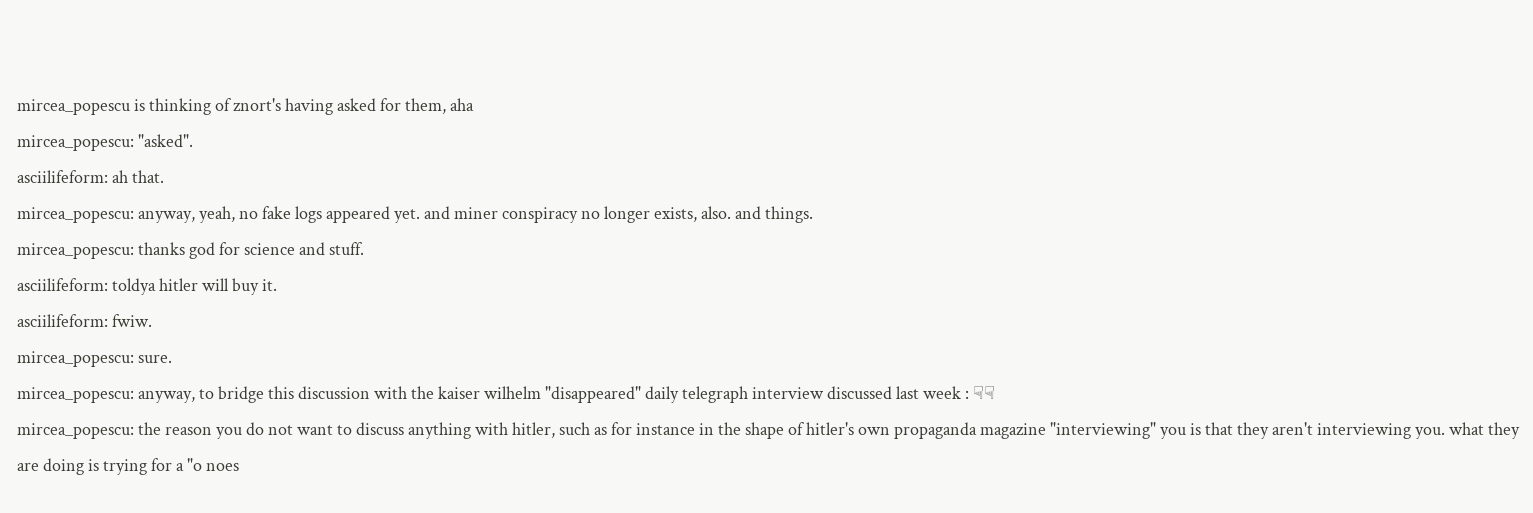mircea_popescu is thinking of znort's having asked for them, aha
mircea_popescu: "asked".
asciilifeform: ah that.
mircea_popescu: anyway, yeah, no fake logs appeared yet. and miner conspiracy no longer exists, also. and things.
mircea_popescu: thanks god for science and stuff.
asciilifeform: toldya hitler will buy it.
asciilifeform: fwiw.
mircea_popescu: sure.
mircea_popescu: anyway, to bridge this discussion with the kaiser wilhelm "disappeared" daily telegraph interview discussed last week : ☟☟
mircea_popescu: the reason you do not want to discuss anything with hitler, such as for instance in the shape of hitler's own propaganda magazine "interviewing" you is that they aren't interviewing you. what they are doing is trying for a "o noes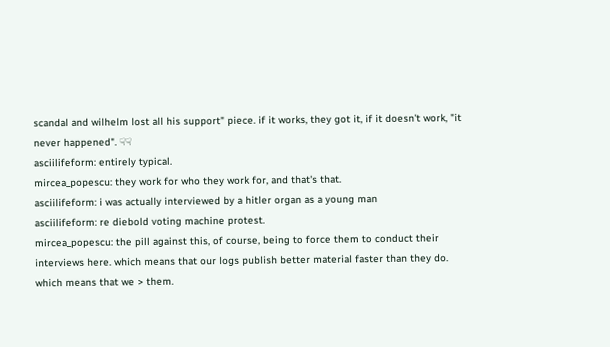scandal and wilhelm lost all his support" piece. if it works, they got it, if it doesn't work, "it never happened". ☟☟
asciilifeform: entirely typical.
mircea_popescu: they work for who they work for, and that's that.
asciilifeform: i was actually interviewed by a hitler organ as a young man
asciilifeform: re diebold voting machine protest.
mircea_popescu: the pill against this, of course, being to force them to conduct their interviews here. which means that our logs publish better material faster than they do. which means that we > them.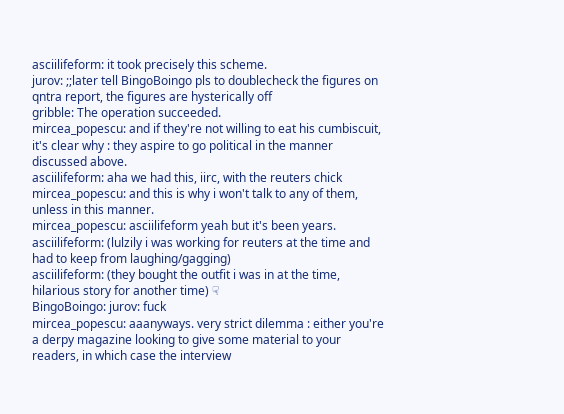asciilifeform: it took precisely this scheme.
jurov: ;;later tell BingoBoingo pls to doublecheck the figures on qntra report, the figures are hysterically off
gribble: The operation succeeded.
mircea_popescu: and if they're not willing to eat his cumbiscuit, it's clear why : they aspire to go political in the manner discussed above.
asciilifeform: aha we had this, iirc, with the reuters chick
mircea_popescu: and this is why i won't talk to any of them, unless in this manner.
mircea_popescu: asciilifeform yeah but it's been years.
asciilifeform: (lulzily i was working for reuters at the time and had to keep from laughing/gagging)
asciilifeform: (they bought the outfit i was in at the time, hilarious story for another time) ☟
BingoBoingo: jurov: fuck
mircea_popescu: aaanyways. very strict dilemma : either you're a derpy magazine looking to give some material to your readers, in which case the interview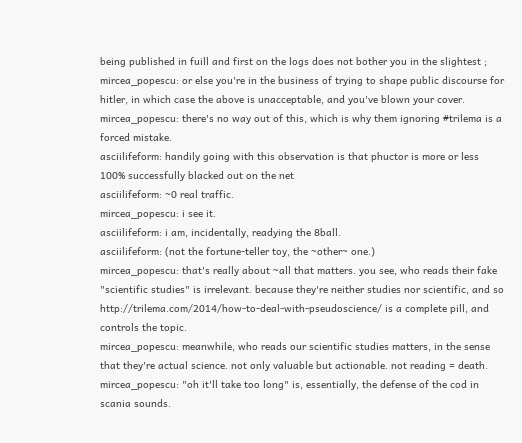being published in fuill and first on the logs does not bother you in the slightest ;
mircea_popescu: or else you're in the business of trying to shape public discourse for hitler, in which case the above is unacceptable, and you've blown your cover.
mircea_popescu: there's no way out of this, which is why them ignoring #trilema is a forced mistake.
asciilifeform: handily going with this observation is that phuctor is more or less 100% successfully blacked out on the net
asciilifeform: ~0 real traffic.
mircea_popescu: i see it.
asciilifeform: i am, incidentally, readying the 8ball.
asciilifeform: (not the fortune-teller toy, the ~other~ one.)
mircea_popescu: that's really about ~all that matters. you see, who reads their fake "scientific studies" is irrelevant. because they're neither studies nor scientific, and so http://trilema.com/2014/how-to-deal-with-pseudoscience/ is a complete pill, and controls the topic.
mircea_popescu: meanwhile, who reads our scientific studies matters, in the sense that they're actual science. not only valuable but actionable. not reading = death.
mircea_popescu: "oh it'll take too long" is, essentially, the defense of the cod in scania sounds.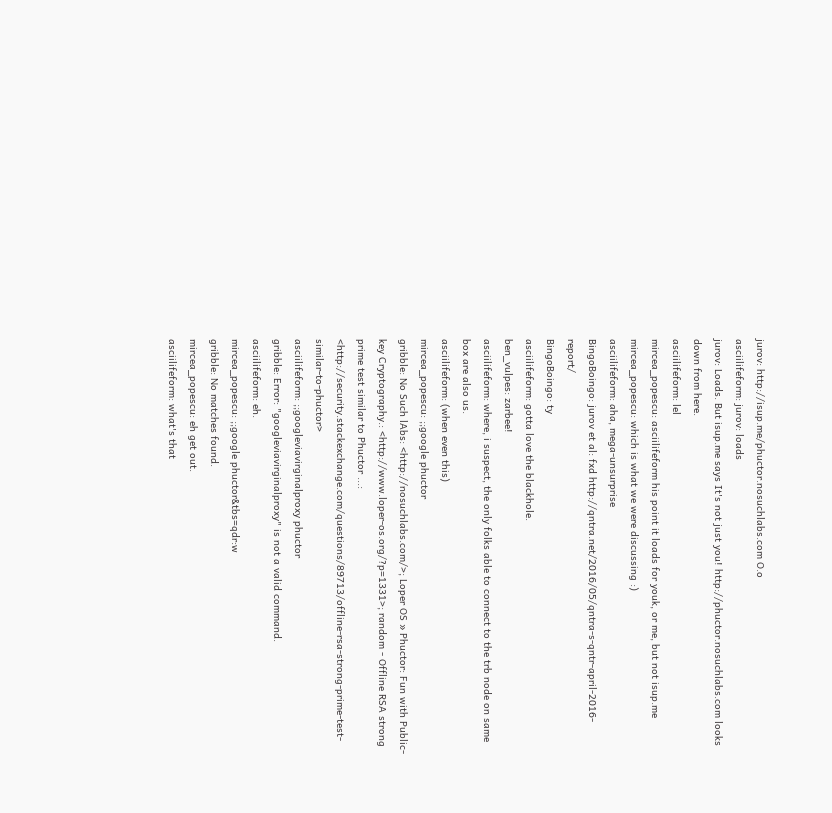jurov: http://isup.me/phuctor.nosuchlabs.com O.o
asciilifeform: jurov: loads
jurov: Loads. But isup.me says It's not just you! http://phuctor.nosuchlabs.com looks down from here.
asciilifeform: lel
mircea_popescu: asciilifeform his point it loads for youk, or me, but not isup.me
mircea_popescu: which is what we were discussing :)
asciilifeform: aha, mega-unsurprise
BingoBoingo: jurov et al: fxd http://qntra.net/2016/05/qntra-s-qntr-april-2016-report/
BingoBoingo: ty
asciilifeform: gotta love the blackhole.
ben_vulpes: zarbee!
asciilifeform: where, i suspect, the only folks able to connect to the trb node on same box are also us.
asciilifeform: (when even this)
mircea_popescu: ;;google phuctor
gribble: No Such lAbs: <http://nosuchlabs.com/>; Loper OS » Phuctor: Fun with Public-key Cryptography.: <http://www.loper-os.org/?p=1331>; random - Offline RSA strong prime test similar to Phuctor ...: <http://security.stackexchange.com/questions/89713/offline-rsa-strong-prime-test-similar-to-phuctor>
asciilifeform: ;;googleviavirginalproxy phuctor
gribble: Error: "googleviavirginalproxy" is not a valid command.
asciilifeform: eh.
mircea_popescu: ;;google phuctor&tbs=qdr:w
gribble: No matches found.
mircea_popescu: eh get out.
asciilifeform: what's that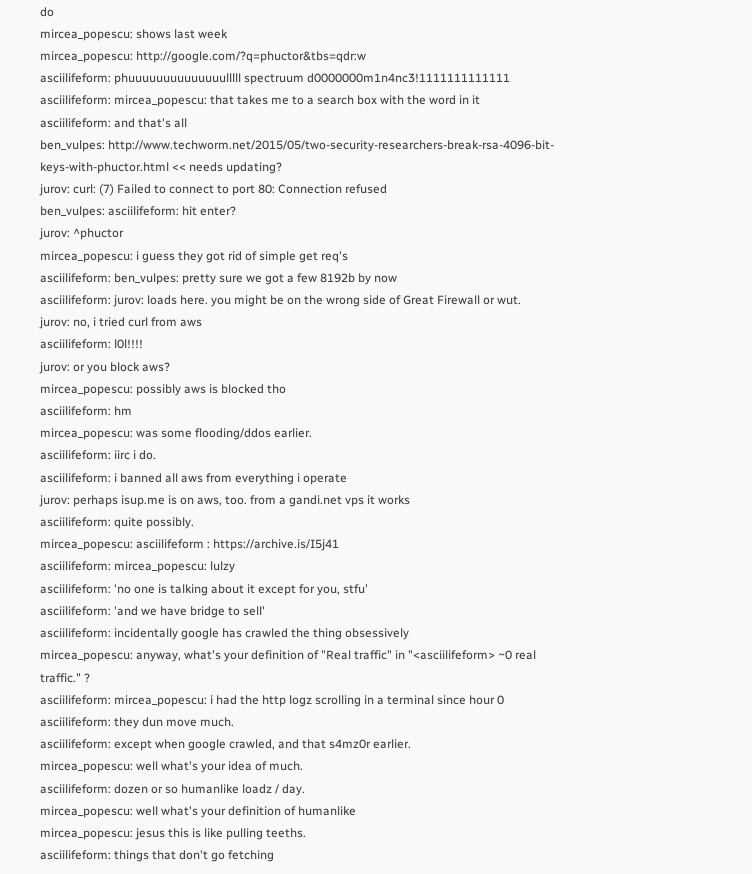do
mircea_popescu: shows last week
mircea_popescu: http://google.com/?q=phuctor&tbs=qdr:w
asciilifeform: phuuuuuuuuuuuuuulllll spectruum d0000000m1n4nc3!1111111111111
asciilifeform: mircea_popescu: that takes me to a search box with the word in it
asciilifeform: and that's all
ben_vulpes: http://www.techworm.net/2015/05/two-security-researchers-break-rsa-4096-bit-keys-with-phuctor.html << needs updating?
jurov: curl: (7) Failed to connect to port 80: Connection refused
ben_vulpes: asciilifeform: hit enter?
jurov: ^phuctor
mircea_popescu: i guess they got rid of simple get req's
asciilifeform: ben_vulpes: pretty sure we got a few 8192b by now
asciilifeform: jurov: loads here. you might be on the wrong side of Great Firewall or wut.
jurov: no, i tried curl from aws
asciilifeform: l0l!!!!
jurov: or you block aws?
mircea_popescu: possibly aws is blocked tho
asciilifeform: hm
mircea_popescu: was some flooding/ddos earlier.
asciilifeform: iirc i do.
asciilifeform: i banned all aws from everything i operate
jurov: perhaps isup.me is on aws, too. from a gandi.net vps it works
asciilifeform: quite possibly.
mircea_popescu: asciilifeform : https://archive.is/I5j41
asciilifeform: mircea_popescu: lulzy
asciilifeform: 'no one is talking about it except for you, stfu'
asciilifeform: 'and we have bridge to sell'
asciilifeform: incidentally google has crawled the thing obsessively
mircea_popescu: anyway, what's your definition of "Real traffic" in "<asciilifeform> ~0 real traffic." ?
asciilifeform: mircea_popescu: i had the http logz scrolling in a terminal since hour 0
asciilifeform: they dun move much.
asciilifeform: except when google crawled, and that s4mz0r earlier.
mircea_popescu: well what's your idea of much.
asciilifeform: dozen or so humanlike loadz / day.
mircea_popescu: well what's your definition of humanlike
mircea_popescu: jesus this is like pulling teeths.
asciilifeform: things that don't go fetching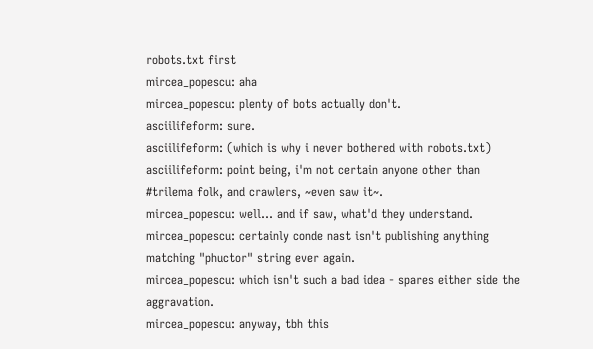robots.txt first
mircea_popescu: aha
mircea_popescu: plenty of bots actually don't.
asciilifeform: sure.
asciilifeform: (which is why i never bothered with robots.txt)
asciilifeform: point being, i'm not certain anyone other than #trilema folk, and crawlers, ~even saw it~.
mircea_popescu: well... and if saw, what'd they understand.
mircea_popescu: certainly conde nast isn't publishing anything matching "phuctor" string ever again.
mircea_popescu: which isn't such a bad idea - spares either side the aggravation.
mircea_popescu: anyway, tbh this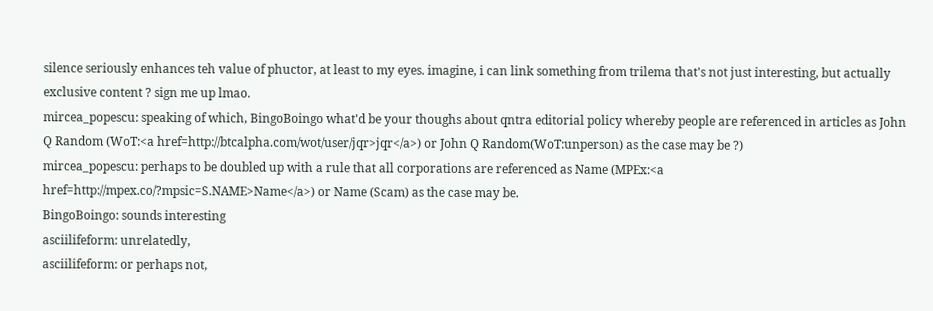silence seriously enhances teh value of phuctor, at least to my eyes. imagine, i can link something from trilema that's not just interesting, but actually exclusive content ? sign me up lmao.
mircea_popescu: speaking of which, BingoBoingo what'd be your thoughs about qntra editorial policy whereby people are referenced in articles as John Q Random (WoT:<a href=http://btcalpha.com/wot/user/jqr>jqr</a>) or John Q Random(WoT:unperson) as the case may be ?)
mircea_popescu: perhaps to be doubled up with a rule that all corporations are referenced as Name (MPEx:<a href=http://mpex.co/?mpsic=S.NAME>Name</a>) or Name (Scam) as the case may be.
BingoBoingo: sounds interesting
asciilifeform: unrelatedly,
asciilifeform: or perhaps not,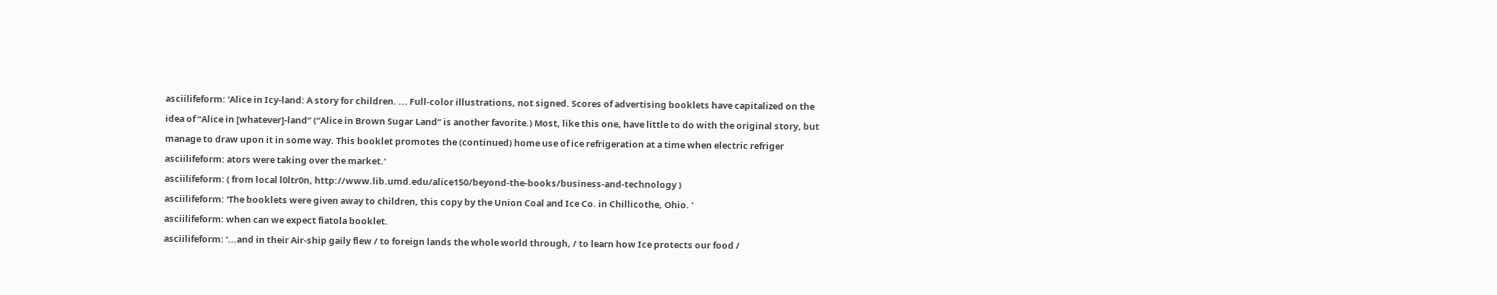asciilifeform: 'Alice in Icy-land: A story for children. ... Full-color illustrations, not signed. Scores of advertising booklets have capitalized on the idea of “Alice in [whatever]-land” (“Alice in Brown Sugar Land” is another favorite.) Most, like this one, have little to do with the original story, but manage to draw upon it in some way. This booklet promotes the (continued) home use of ice refrigeration at a time when electric refriger
asciilifeform: ators were taking over the market.'
asciilifeform: ( from local l0ltr0n, http://www.lib.umd.edu/alice150/beyond-the-books/business-and-technology )
asciilifeform: 'The booklets were given away to children, this copy by the Union Coal and Ice Co. in Chillicothe, Ohio. '
asciilifeform: when can we expect fiatola booklet.
asciilifeform: '...and in their Air-ship gaily flew / to foreign lands the whole world through, / to learn how Ice protects our food /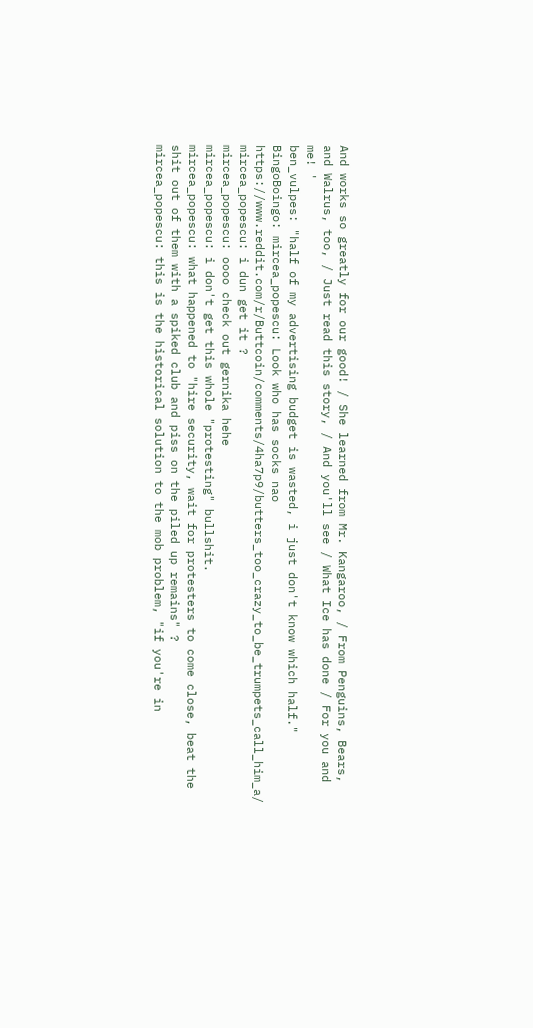And works so greatly for our good! / She learned from Mr. Kangaroo, / From Penguins, Bears, and Walrus, too, / Just read this story, / And you'll see / What Ice has done / For you and me! '
ben_vulpes: "half of my advertising budget is wasted, i just don't know which half."
BingoBoingo: mircea_popescu: Look who has socks nao https://www.reddit.com/r/Buttcoin/comments/4ha7p9/butters_too_crazy_to_be_trumpets_call_him_a/
mircea_popescu: i dun get it ?
mircea_popescu: oooo check out gernika hehe
mircea_popescu: i don't get this whole "protesting" bullshit.
mircea_popescu: what happened to "hire security, wait for protesters to come close, beat the shit out of them with a spiked club and piss on the piled up remains" ?
mircea_popescu: this is the historical solution to the mob problem, "if you're in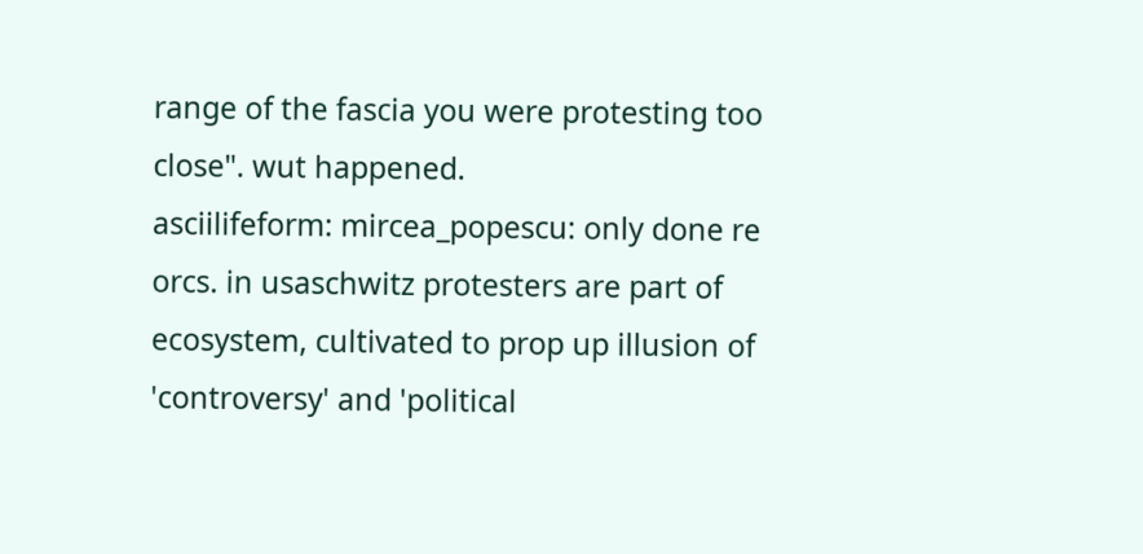range of the fascia you were protesting too close". wut happened.
asciilifeform: mircea_popescu: only done re orcs. in usaschwitz protesters are part of ecosystem, cultivated to prop up illusion of 'controversy' and 'political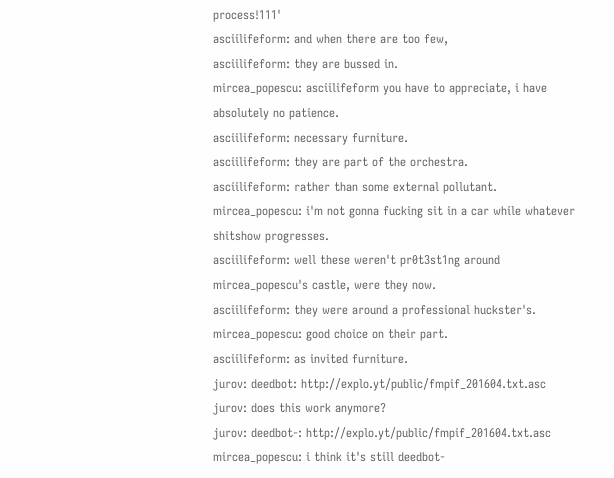process!111'
asciilifeform: and when there are too few,
asciilifeform: they are bussed in.
mircea_popescu: asciilifeform you have to appreciate, i have absolutely no patience.
asciilifeform: necessary furniture.
asciilifeform: they are part of the orchestra.
asciilifeform: rather than some external pollutant.
mircea_popescu: i'm not gonna fucking sit in a car while whatever shitshow progresses.
asciilifeform: well these weren't pr0t3st1ng around mircea_popescu's castle, were they now.
asciilifeform: they were around a professional huckster's.
mircea_popescu: good choice on their part.
asciilifeform: as invited furniture.
jurov: deedbot: http://explo.yt/public/fmpif_201604.txt.asc
jurov: does this work anymore?
jurov: deedbot-: http://explo.yt/public/fmpif_201604.txt.asc
mircea_popescu: i think it's still deedbot-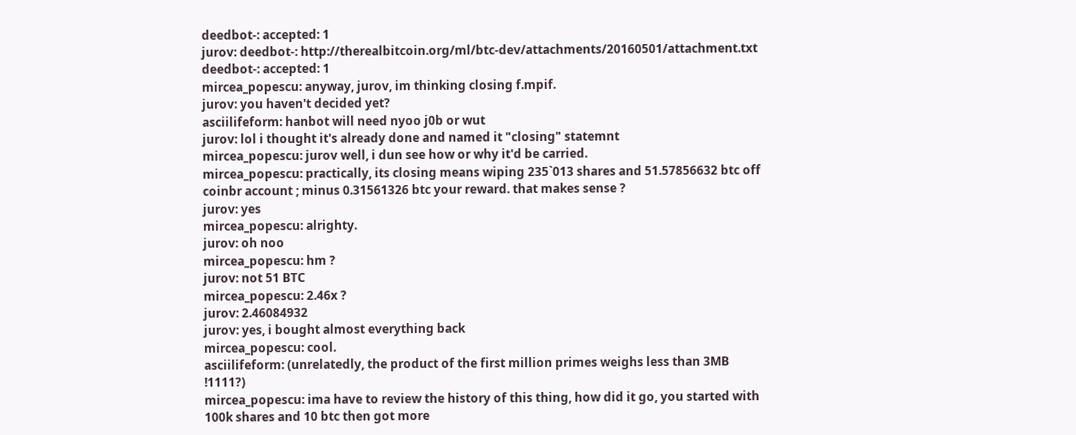deedbot-: accepted: 1
jurov: deedbot-: http://therealbitcoin.org/ml/btc-dev/attachments/20160501/attachment.txt
deedbot-: accepted: 1
mircea_popescu: anyway, jurov, im thinking closing f.mpif.
jurov: you haven't decided yet?
asciilifeform: hanbot will need nyoo j0b or wut
jurov: lol i thought it's already done and named it "closing" statemnt
mircea_popescu: jurov well, i dun see how or why it'd be carried.
mircea_popescu: practically, its closing means wiping 235`013 shares and 51.57856632 btc off coinbr account ; minus 0.31561326 btc your reward. that makes sense ?
jurov: yes
mircea_popescu: alrighty.
jurov: oh noo
mircea_popescu: hm ?
jurov: not 51 BTC
mircea_popescu: 2.46x ?
jurov: 2.46084932
jurov: yes, i bought almost everything back
mircea_popescu: cool.
asciilifeform: (unrelatedly, the product of the first million primes weighs less than 3MB !1111?)
mircea_popescu: ima have to review the history of this thing, how did it go, you started with 100k shares and 10 btc then got more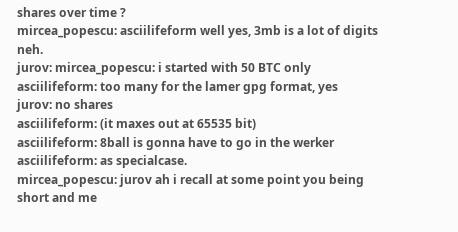shares over time ?
mircea_popescu: asciilifeform well yes, 3mb is a lot of digits neh.
jurov: mircea_popescu: i started with 50 BTC only
asciilifeform: too many for the lamer gpg format, yes
jurov: no shares
asciilifeform: (it maxes out at 65535 bit)
asciilifeform: 8ball is gonna have to go in the werker
asciilifeform: as specialcase.
mircea_popescu: jurov ah i recall at some point you being short and me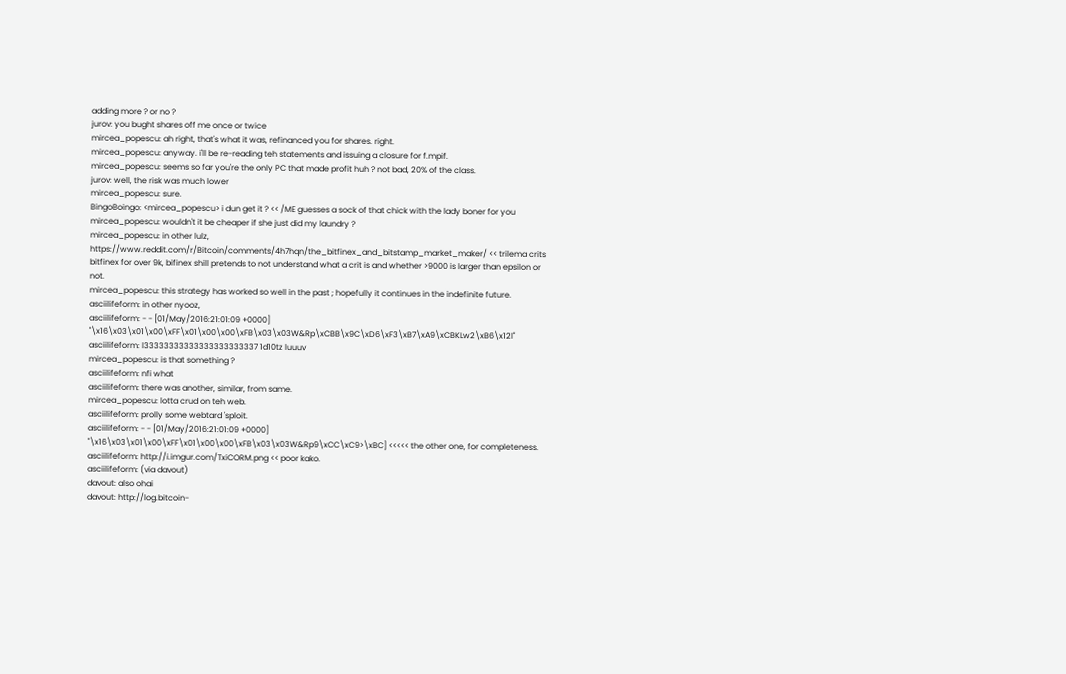adding more ? or no ?
jurov: you bught shares off me once or twice
mircea_popescu: ah right, that's what it was, refinanced you for shares. right.
mircea_popescu: anyway. i'll be re-reading teh statements and issuing a closure for f.mpif.
mircea_popescu: seems so far you're the only PC that made profit huh ? not bad, 20% of the class.
jurov: well, the risk was much lower
mircea_popescu: sure.
BingoBoingo: <mircea_popescu> i dun get it ? << /ME guesses a sock of that chick with the lady boner for you
mircea_popescu: wouldn't it be cheaper if she just did my laundry ?
mircea_popescu: in other lulz, https://www.reddit.com/r/Bitcoin/comments/4h7hqn/the_bitfinex_and_bitstamp_market_maker/ << trilema crits bitfinex for over 9k, bifinex shill pretends to not understand what a crit is and whether >9000 is larger than epsilon or not.
mircea_popescu: this strategy has worked so well in the past ; hopefully it continues in the indefinite future.
asciilifeform: in other nyooz,
asciilifeform: - - [01/May/2016:21:01:09 +0000] "\x16\x03\x01\x00\xFF\x01\x00\x00\xFB\x03\x03W&Rp\xCBB\x9C\xD6\xF3\xB7\xA9\xCBKLw2\xB6\x12l"
asciilifeform: l33333333333333333333337 1d10tz luuuv
mircea_popescu: is that something ?
asciilifeform: nfi what
asciilifeform: there was another, similar, from same.
mircea_popescu: lotta crud on teh web.
asciilifeform: prolly some webtard 'sploit.
asciilifeform: - - [01/May/2016:21:01:09 +0000] "\x16\x03\x01\x00\xFF\x01\x00\x00\xFB\x03\x03W&Rp9\xCC\xC9>\xBC] <<<<< the other one, for completeness.
asciilifeform: http://i.imgur.com/TxiCORM.png << poor kako.
asciilifeform: (via davout)
davout: also ohai
davout: http://log.bitcoin-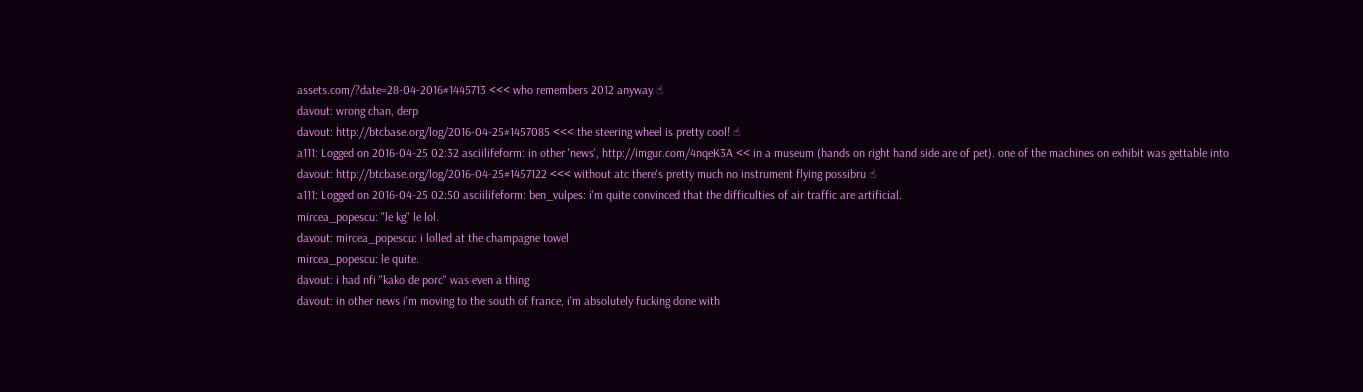assets.com/?date=28-04-2016#1445713 <<< who remembers 2012 anyway ☝
davout: wrong chan, derp
davout: http://btcbase.org/log/2016-04-25#1457085 <<< the steering wheel is pretty cool! ☝
a111: Logged on 2016-04-25 02:32 asciilifeform: in other 'news', http://imgur.com/4nqeK3A << in a museum (hands on right hand side are of pet). one of the machines on exhibit was gettable into
davout: http://btcbase.org/log/2016-04-25#1457122 <<< without atc there's pretty much no instrument flying possibru ☝
a111: Logged on 2016-04-25 02:50 asciilifeform: ben_vulpes: i'm quite convinced that the difficulties of air traffic are artificial.
mircea_popescu: "le kg" le lol.
davout: mircea_popescu: i lolled at the champagne towel
mircea_popescu: le quite.
davout: i had nfi "kako de porc" was even a thing
davout: in other news i'm moving to the south of france, i'm absolutely fucking done with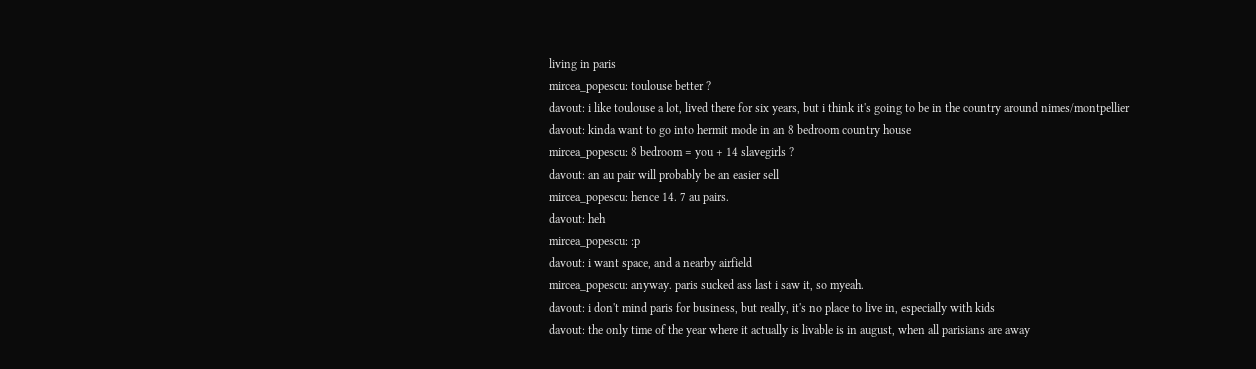living in paris
mircea_popescu: toulouse better ?
davout: i like toulouse a lot, lived there for six years, but i think it's going to be in the country around nimes/montpellier
davout: kinda want to go into hermit mode in an 8 bedroom country house
mircea_popescu: 8 bedroom = you + 14 slavegirls ?
davout: an au pair will probably be an easier sell
mircea_popescu: hence 14. 7 au pairs.
davout: heh
mircea_popescu: :p
davout: i want space, and a nearby airfield
mircea_popescu: anyway. paris sucked ass last i saw it, so myeah.
davout: i don't mind paris for business, but really, it's no place to live in, especially with kids
davout: the only time of the year where it actually is livable is in august, when all parisians are away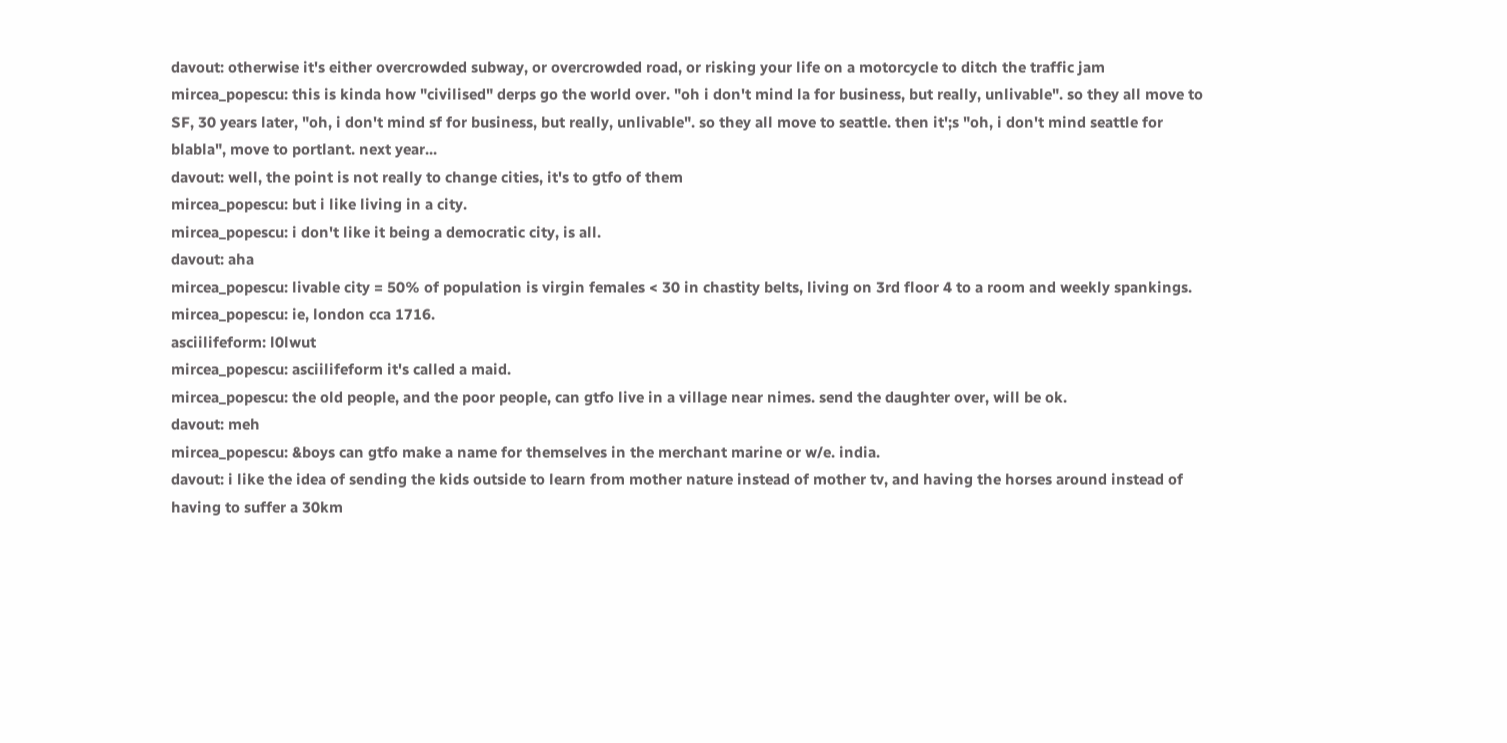davout: otherwise it's either overcrowded subway, or overcrowded road, or risking your life on a motorcycle to ditch the traffic jam
mircea_popescu: this is kinda how "civilised" derps go the world over. "oh i don't mind la for business, but really, unlivable". so they all move to SF, 30 years later, "oh, i don't mind sf for business, but really, unlivable". so they all move to seattle. then it';s "oh, i don't mind seattle for blabla", move to portlant. next year...
davout: well, the point is not really to change cities, it's to gtfo of them
mircea_popescu: but i like living in a city.
mircea_popescu: i don't like it being a democratic city, is all.
davout: aha
mircea_popescu: livable city = 50% of population is virgin females < 30 in chastity belts, living on 3rd floor 4 to a room and weekly spankings.
mircea_popescu: ie, london cca 1716.
asciilifeform: l0lwut
mircea_popescu: asciilifeform it's called a maid.
mircea_popescu: the old people, and the poor people, can gtfo live in a village near nimes. send the daughter over, will be ok.
davout: meh
mircea_popescu: &boys can gtfo make a name for themselves in the merchant marine or w/e. india.
davout: i like the idea of sending the kids outside to learn from mother nature instead of mother tv, and having the horses around instead of having to suffer a 30km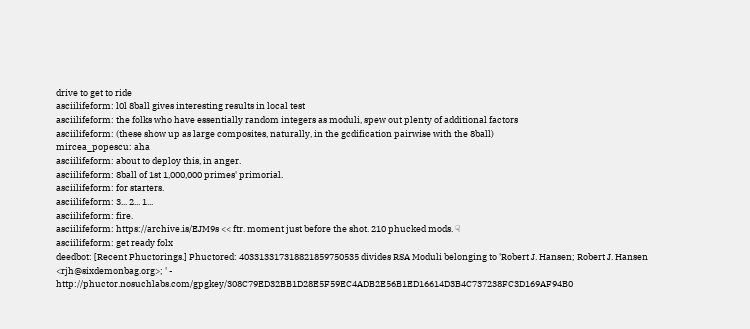drive to get to ride
asciilifeform: l0l 8ball gives interesting results in local test
asciilifeform: the folks who have essentially random integers as moduli, spew out plenty of additional factors
asciilifeform: (these show up as large composites, naturally, in the gcdification pairwise with the 8ball)
mircea_popescu: aha
asciilifeform: about to deploy this, in anger.
asciilifeform: 8ball of 1st 1,000,000 primes' primorial.
asciilifeform: for starters.
asciilifeform: 3... 2... 1...
asciilifeform: fire.
asciilifeform: https://archive.is/EJM9s << ftr. moment just before the shot. 210 phucked mods. ☟
asciilifeform: get ready folx
deedbot: [Recent Phuctorings.] Phuctored: 403313317318821859750535 divides RSA Moduli belonging to 'Robert J. Hansen; Robert J. Hansen <rjh@sixdemonbag.org>; ' - http://phuctor.nosuchlabs.com/gpgkey/308C79ED32BB1D28E5F59EC4ADB2E56B1ED16614D3B4C737238FC3D169AF94B0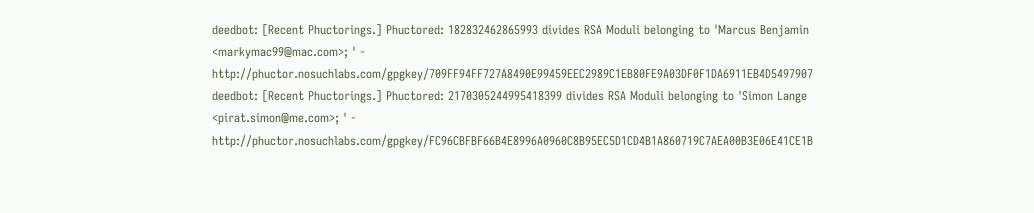deedbot: [Recent Phuctorings.] Phuctored: 182832462865993 divides RSA Moduli belonging to 'Marcus Benjamin <markymac99@mac.com>; ' - http://phuctor.nosuchlabs.com/gpgkey/709FF94FF727A8490E99459EEC2989C1EB80FE9A03DF0F1DA6911EB4D5497907
deedbot: [Recent Phuctorings.] Phuctored: 2170305244995418399 divides RSA Moduli belonging to 'Simon Lange <pirat.simon@me.com>; ' - http://phuctor.nosuchlabs.com/gpgkey/FC96CBFBF66B4E8996A0960C8B95EC5D1CD4B1A860719C7AEA00B3E06E41CE1B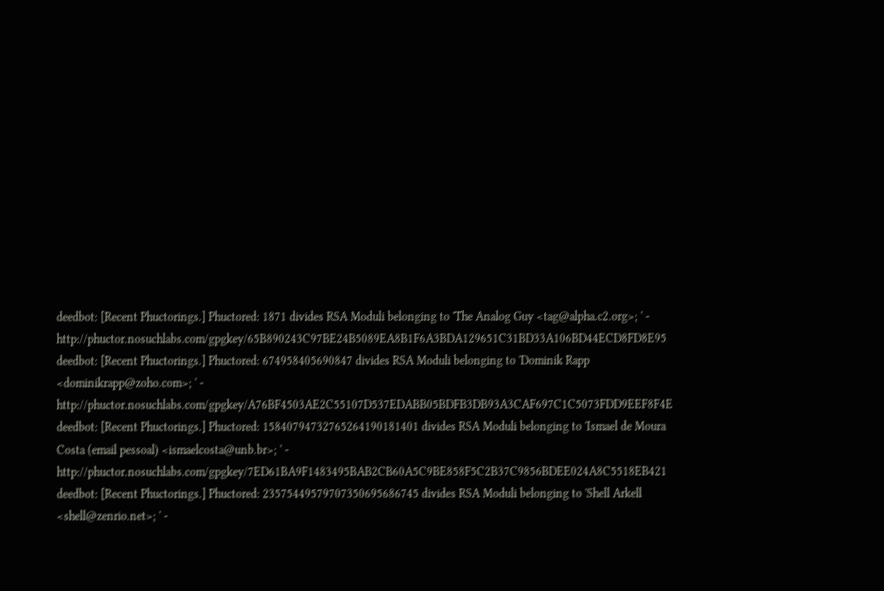deedbot: [Recent Phuctorings.] Phuctored: 1871 divides RSA Moduli belonging to 'The Analog Guy <tag@alpha.c2.org>; ' - http://phuctor.nosuchlabs.com/gpgkey/65B890243C97BE24B5089EA8B1F6A3BDA129651C31BD33A106BD44ECD8FD8E95
deedbot: [Recent Phuctorings.] Phuctored: 674958405690847 divides RSA Moduli belonging to 'Dominik Rapp <dominikrapp@zoho.com>; ' - http://phuctor.nosuchlabs.com/gpgkey/A76BF4503AE2C55107D537EDABB05BDFB3DB93A3CAF697C1C5073FDD9EEF8F4E
deedbot: [Recent Phuctorings.] Phuctored: 15840794732765264190181401 divides RSA Moduli belonging to 'Ismael de Moura Costa (email pessoal) <ismaelcosta@unb.br>; ' - http://phuctor.nosuchlabs.com/gpgkey/7ED61BA9F1483495BAB2CB60A5C9BE858F5C2B37C9856BDEE024A8C5518EB421
deedbot: [Recent Phuctorings.] Phuctored: 23575449579707350695686745 divides RSA Moduli belonging to 'Shell Arkell <shell@zenrio.net>; ' -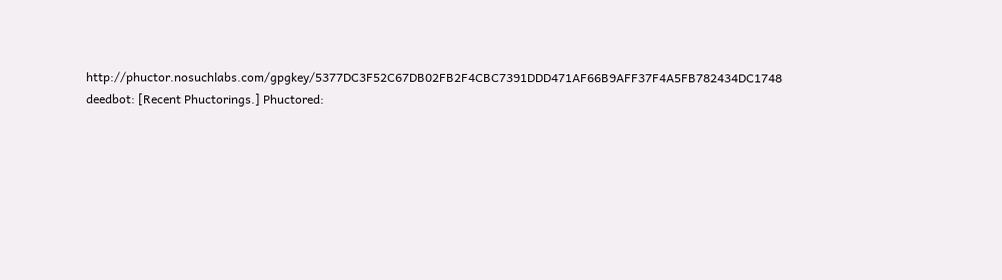http://phuctor.nosuchlabs.com/gpgkey/5377DC3F52C67DB02FB2F4CBC7391DDD471AF66B9AFF37F4A5FB782434DC1748
deedbot: [Recent Phuctorings.] Phuctored: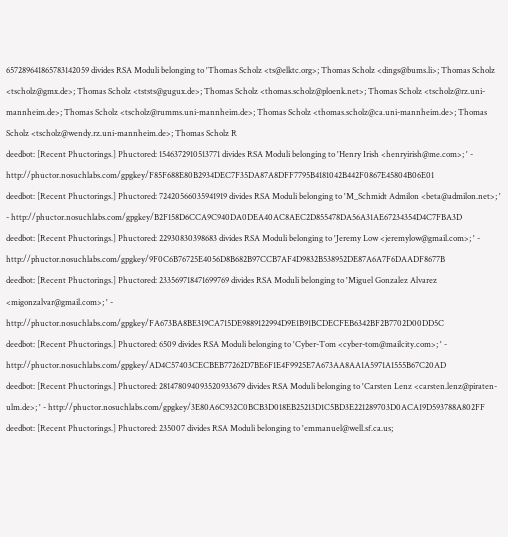657289641865783142059 divides RSA Moduli belonging to 'Thomas Scholz <ts@elktc.org>; Thomas Scholz <dings@bums.li>; Thomas Scholz <tscholz@gmx.de>; Thomas Scholz <tststs@gugux.de>; Thomas Scholz <thomas.scholz@ploenk.net>; Thomas Scholz <tscholz@rz.uni-mannheim.de>; Thomas Scholz <tscholz@rumms.uni-mannheim.de>; Thomas Scholz <thomas.scholz@ca.uni-mannheim.de>; Thomas Scholz <tscholz@wendy.rz.uni-mannheim.de>; Thomas Scholz R
deedbot: [Recent Phuctorings.] Phuctored: 1546372910513771 divides RSA Moduli belonging to 'Henry Irish <henryirish@me.com>; ' - http://phuctor.nosuchlabs.com/gpgkey/F85F688E80B2934DEC7F35DA87A8DFF7795B4181042B442F0867E45804B06E01
deedbot: [Recent Phuctorings.] Phuctored: 72420566035941919 divides RSA Moduli belonging to 'M_Schmidt Admilon <beta@admilon.net>; ' - http://phuctor.nosuchlabs.com/gpgkey/B2F158D6CCA9C940DA0DEA40AC8AEC2D855478DA56A31AE67234354D4C7FBA3D
deedbot: [Recent Phuctorings.] Phuctored: 22930830398683 divides RSA Moduli belonging to 'Jeremy Low <jeremylow@gmail.com>; ' - http://phuctor.nosuchlabs.com/gpgkey/9F0C6B76725E4056D8B682B97CCB7AF4D9832B538952DE87A6A7F6DAADF8677B
deedbot: [Recent Phuctorings.] Phuctored: 233569718471699769 divides RSA Moduli belonging to 'Miguel Gonzalez Alvarez <migonzalvar@gmail.com>; ' - http://phuctor.nosuchlabs.com/gpgkey/FA673BA8BE319CA715DE9889122994D9E1B91BCDECFEB6342BF2B7702D00DD5C
deedbot: [Recent Phuctorings.] Phuctored: 6509 divides RSA Moduli belonging to 'Cyber-Tom <cyber-tom@mailcity.com>; ' - http://phuctor.nosuchlabs.com/gpgkey/AD4C57403CECBEB77262D7BE6F1E4F9925E7A673AA8AA1A5971A1555B67C20AD
deedbot: [Recent Phuctorings.] Phuctored: 281478094093520933679 divides RSA Moduli belonging to 'Carsten Lenz <carsten.lenz@piraten-ulm.de>; ' - http://phuctor.nosuchlabs.com/gpgkey/3E80A6C932C0BCB3D018EB25213D1C5BD3E221289703D0ACA19D593788A802FF
deedbot: [Recent Phuctorings.] Phuctored: 235007 divides RSA Moduli belonging to 'emmanuel@well.sf.ca.us;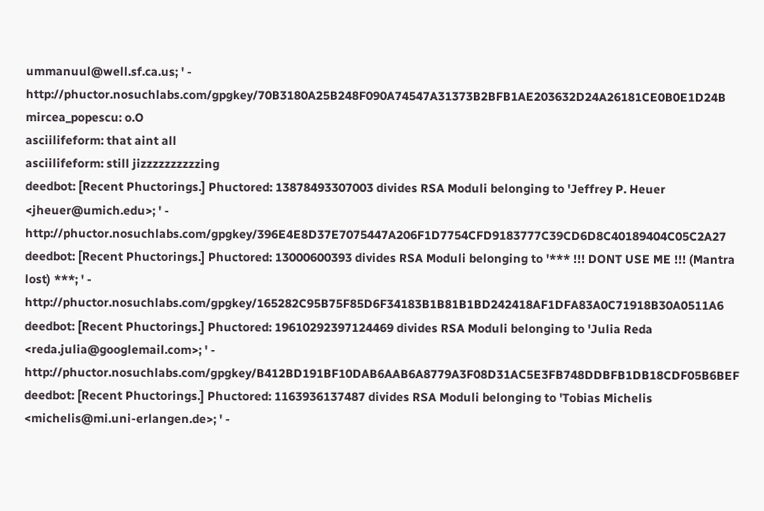ummanuul@well.sf.ca.us; ' - http://phuctor.nosuchlabs.com/gpgkey/70B3180A25B248F090A74547A31373B2BFB1AE203632D24A26181CE0B0E1D24B
mircea_popescu: o.O
asciilifeform: that aint all
asciilifeform: still jizzzzzzzzzzing
deedbot: [Recent Phuctorings.] Phuctored: 13878493307003 divides RSA Moduli belonging to 'Jeffrey P. Heuer <jheuer@umich.edu>; ' - http://phuctor.nosuchlabs.com/gpgkey/396E4E8D37E7075447A206F1D7754CFD9183777C39CD6D8C40189404C05C2A27
deedbot: [Recent Phuctorings.] Phuctored: 13000600393 divides RSA Moduli belonging to '*** !!! DONT USE ME !!! (Mantra lost) ***; ' - http://phuctor.nosuchlabs.com/gpgkey/165282C95B75F85D6F34183B1B81B1BD242418AF1DFA83A0C71918B30A0511A6
deedbot: [Recent Phuctorings.] Phuctored: 19610292397124469 divides RSA Moduli belonging to 'Julia Reda <reda.julia@googlemail.com>; ' - http://phuctor.nosuchlabs.com/gpgkey/B412BD191BF10DAB6AAB6A8779A3F08D31AC5E3FB748DDBFB1DB18CDF05B6BEF
deedbot: [Recent Phuctorings.] Phuctored: 1163936137487 divides RSA Moduli belonging to 'Tobias Michelis <michelis@mi.uni-erlangen.de>; ' -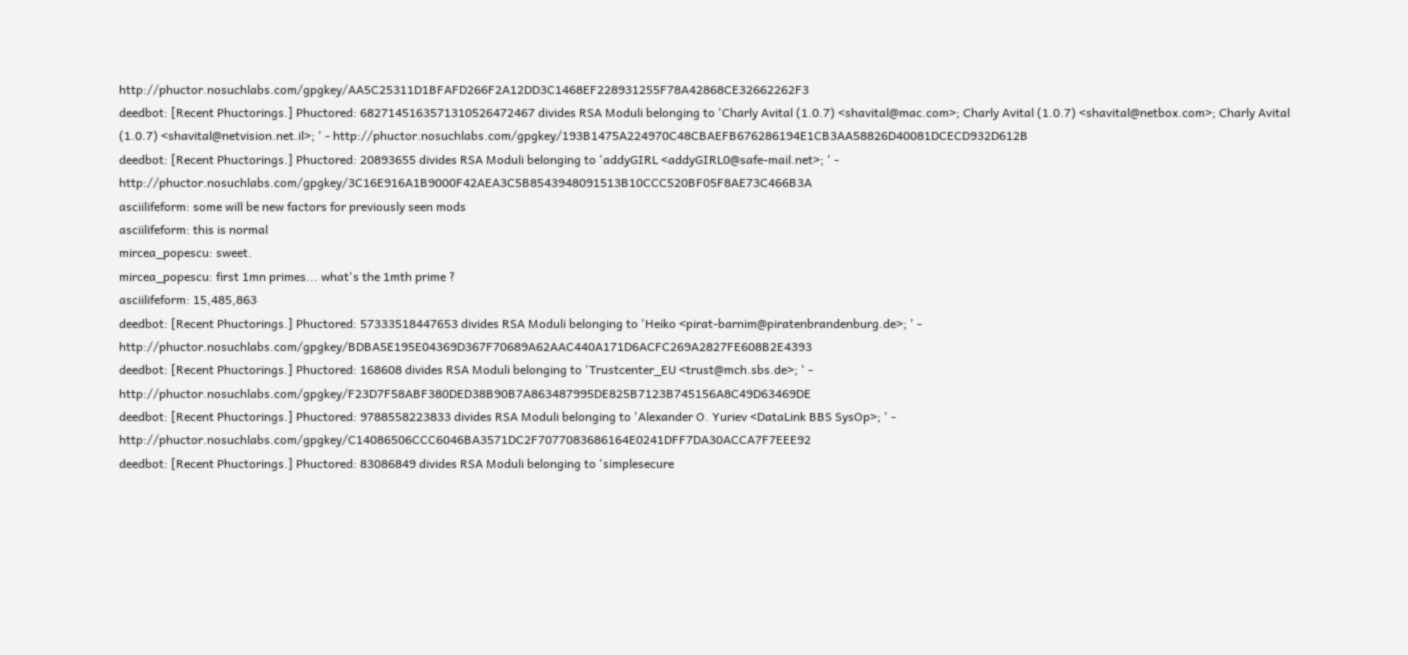http://phuctor.nosuchlabs.com/gpgkey/AA5C25311D1BFAFD266F2A12DD3C1468EF228931255F78A42868CE32662262F3
deedbot: [Recent Phuctorings.] Phuctored: 6827145163571310526472467 divides RSA Moduli belonging to 'Charly Avital (1.0.7) <shavital@mac.com>; Charly Avital (1.0.7) <shavital@netbox.com>; Charly Avital (1.0.7) <shavital@netvision.net.il>; ' - http://phuctor.nosuchlabs.com/gpgkey/193B1475A224970C48CBAEFB676286194E1CB3AA58826D40081DCECD932D612B
deedbot: [Recent Phuctorings.] Phuctored: 20893655 divides RSA Moduli belonging to 'addyGIRL <addyGIRL0@safe-mail.net>; ' - http://phuctor.nosuchlabs.com/gpgkey/3C16E916A1B9000F42AEA3C5B8543948091513B10CCC520BF05F8AE73C466B3A
asciilifeform: some will be new factors for previously seen mods
asciilifeform: this is normal
mircea_popescu: sweet.
mircea_popescu: first 1mn primes... what's the 1mth prime ?
asciilifeform: 15,485,863
deedbot: [Recent Phuctorings.] Phuctored: 57333518447653 divides RSA Moduli belonging to 'Heiko <pirat-barnim@piratenbrandenburg.de>; ' - http://phuctor.nosuchlabs.com/gpgkey/BDBA5E195E04369D367F70689A62AAC440A171D6ACFC269A2827FE608B2E4393
deedbot: [Recent Phuctorings.] Phuctored: 168608 divides RSA Moduli belonging to 'Trustcenter_EU <trust@mch.sbs.de>; ' - http://phuctor.nosuchlabs.com/gpgkey/F23D7F58ABF380DED38B90B7A863487995DE825B7123B745156A8C49D63469DE
deedbot: [Recent Phuctorings.] Phuctored: 9788558223833 divides RSA Moduli belonging to 'Alexander O. Yuriev <DataLink BBS SysOp>; ' - http://phuctor.nosuchlabs.com/gpgkey/C14086506CCC6046BA3571DC2F7077083686164E0241DFF7DA30ACCA7F7EEE92
deedbot: [Recent Phuctorings.] Phuctored: 83086849 divides RSA Moduli belonging to 'simplesecure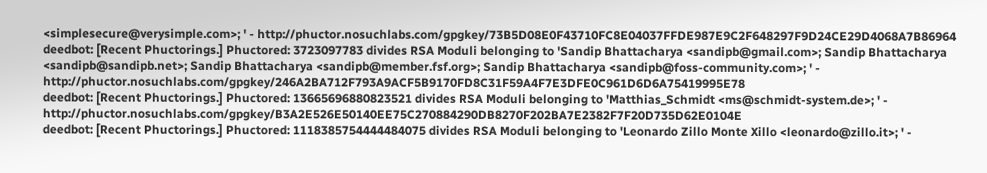<simplesecure@verysimple.com>; ' - http://phuctor.nosuchlabs.com/gpgkey/73B5D08E0F43710FC8E04037FFDE987E9C2F648297F9D24CE29D4068A7B86964
deedbot: [Recent Phuctorings.] Phuctored: 3723097783 divides RSA Moduli belonging to 'Sandip Bhattacharya <sandipb@gmail.com>; Sandip Bhattacharya <sandipb@sandipb.net>; Sandip Bhattacharya <sandipb@member.fsf.org>; Sandip Bhattacharya <sandipb@foss-community.com>; ' - http://phuctor.nosuchlabs.com/gpgkey/246A2BA712F793A9ACF5B9170FD8C31F59A4F7E3DFE0C961D6D6A75419995E78
deedbot: [Recent Phuctorings.] Phuctored: 13665696880823521 divides RSA Moduli belonging to 'Matthias_Schmidt <ms@schmidt-system.de>; ' - http://phuctor.nosuchlabs.com/gpgkey/B3A2E526E50140EE75C270884290DB8270F202BA7E2382F7F20D735D62E0104E
deedbot: [Recent Phuctorings.] Phuctored: 1118385754444484075 divides RSA Moduli belonging to 'Leonardo Zillo Monte Xillo <leonardo@zillo.it>; ' -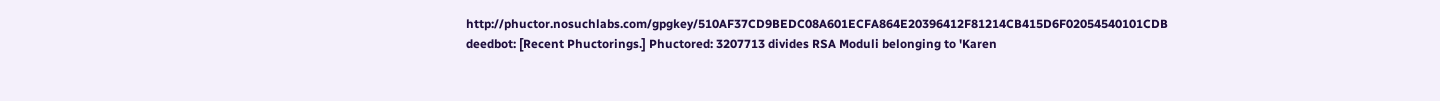http://phuctor.nosuchlabs.com/gpgkey/510AF37CD9BEDC08A601ECFA864E20396412F81214CB415D6F02054540101CDB
deedbot: [Recent Phuctorings.] Phuctored: 3207713 divides RSA Moduli belonging to 'Karen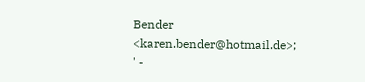Bender <karen.bender@hotmail.de>; ' -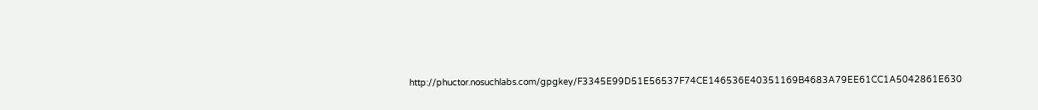http://phuctor.nosuchlabs.com/gpgkey/F3345E99D51E56537F74CE146536E40351169B4683A79EE61CC1A5042861E630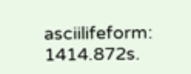asciilifeform: 1414.872s.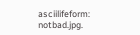asciilifeform: notbad.jpg.